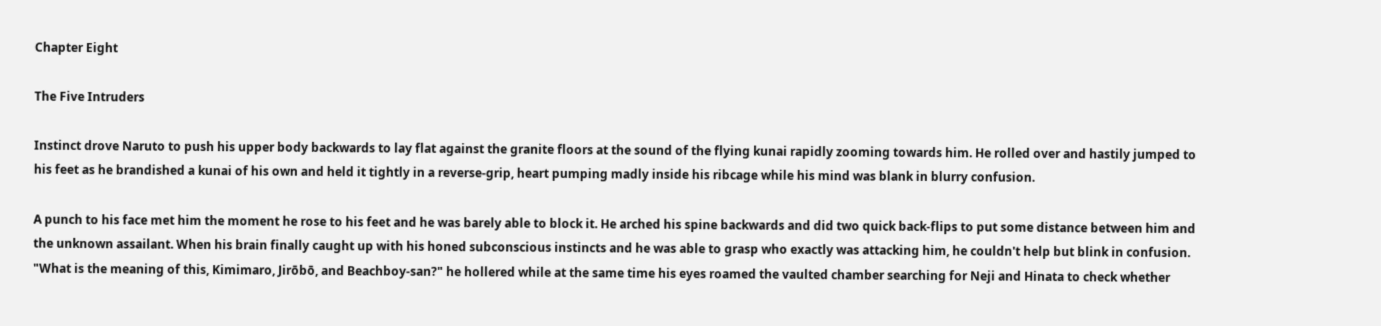Chapter Eight

The Five Intruders

Instinct drove Naruto to push his upper body backwards to lay flat against the granite floors at the sound of the flying kunai rapidly zooming towards him. He rolled over and hastily jumped to his feet as he brandished a kunai of his own and held it tightly in a reverse-grip, heart pumping madly inside his ribcage while his mind was blank in blurry confusion.

A punch to his face met him the moment he rose to his feet and he was barely able to block it. He arched his spine backwards and did two quick back-flips to put some distance between him and the unknown assailant. When his brain finally caught up with his honed subconscious instincts and he was able to grasp who exactly was attacking him, he couldn't help but blink in confusion. "What is the meaning of this, Kimimaro, Jirōbō, and Beachboy-san?" he hollered while at the same time his eyes roamed the vaulted chamber searching for Neji and Hinata to check whether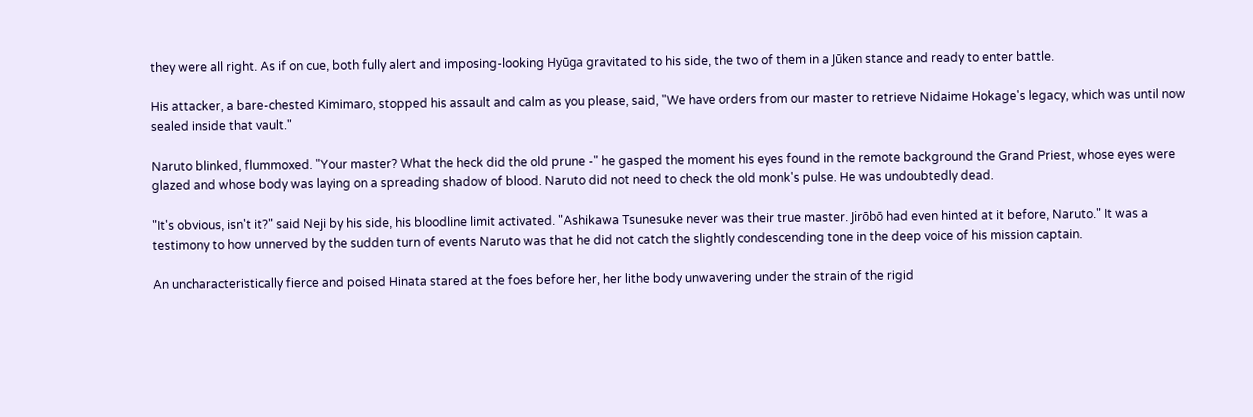they were all right. As if on cue, both fully alert and imposing-looking Hyūga gravitated to his side, the two of them in a Jūken stance and ready to enter battle.

His attacker, a bare-chested Kimimaro, stopped his assault and calm as you please, said, "We have orders from our master to retrieve Nidaime Hokage's legacy, which was until now sealed inside that vault."

Naruto blinked, flummoxed. "Your master? What the heck did the old prune -" he gasped the moment his eyes found in the remote background the Grand Priest, whose eyes were glazed and whose body was laying on a spreading shadow of blood. Naruto did not need to check the old monk's pulse. He was undoubtedly dead.

"It's obvious, isn't it?" said Neji by his side, his bloodline limit activated. "Ashikawa Tsunesuke never was their true master. Jirōbō had even hinted at it before, Naruto." It was a testimony to how unnerved by the sudden turn of events Naruto was that he did not catch the slightly condescending tone in the deep voice of his mission captain.

An uncharacteristically fierce and poised Hinata stared at the foes before her, her lithe body unwavering under the strain of the rigid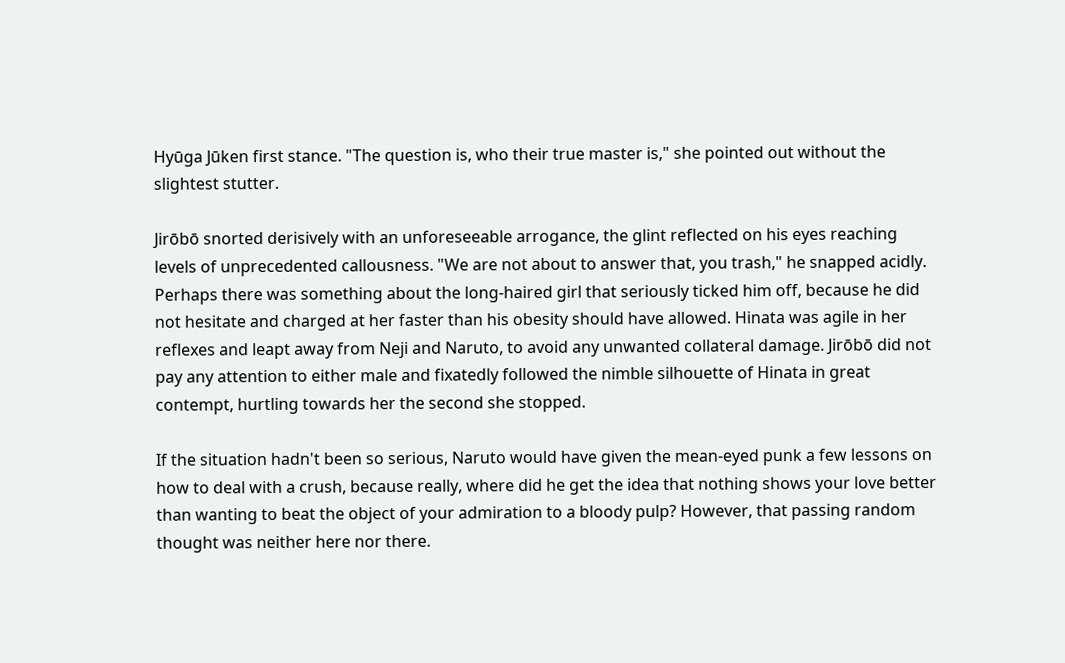Hyūga Jūken first stance. "The question is, who their true master is," she pointed out without the slightest stutter.

Jirōbō snorted derisively with an unforeseeable arrogance, the glint reflected on his eyes reaching levels of unprecedented callousness. "We are not about to answer that, you trash," he snapped acidly. Perhaps there was something about the long-haired girl that seriously ticked him off, because he did not hesitate and charged at her faster than his obesity should have allowed. Hinata was agile in her reflexes and leapt away from Neji and Naruto, to avoid any unwanted collateral damage. Jirōbō did not pay any attention to either male and fixatedly followed the nimble silhouette of Hinata in great contempt, hurtling towards her the second she stopped.

If the situation hadn't been so serious, Naruto would have given the mean-eyed punk a few lessons on how to deal with a crush, because really, where did he get the idea that nothing shows your love better than wanting to beat the object of your admiration to a bloody pulp? However, that passing random thought was neither here nor there.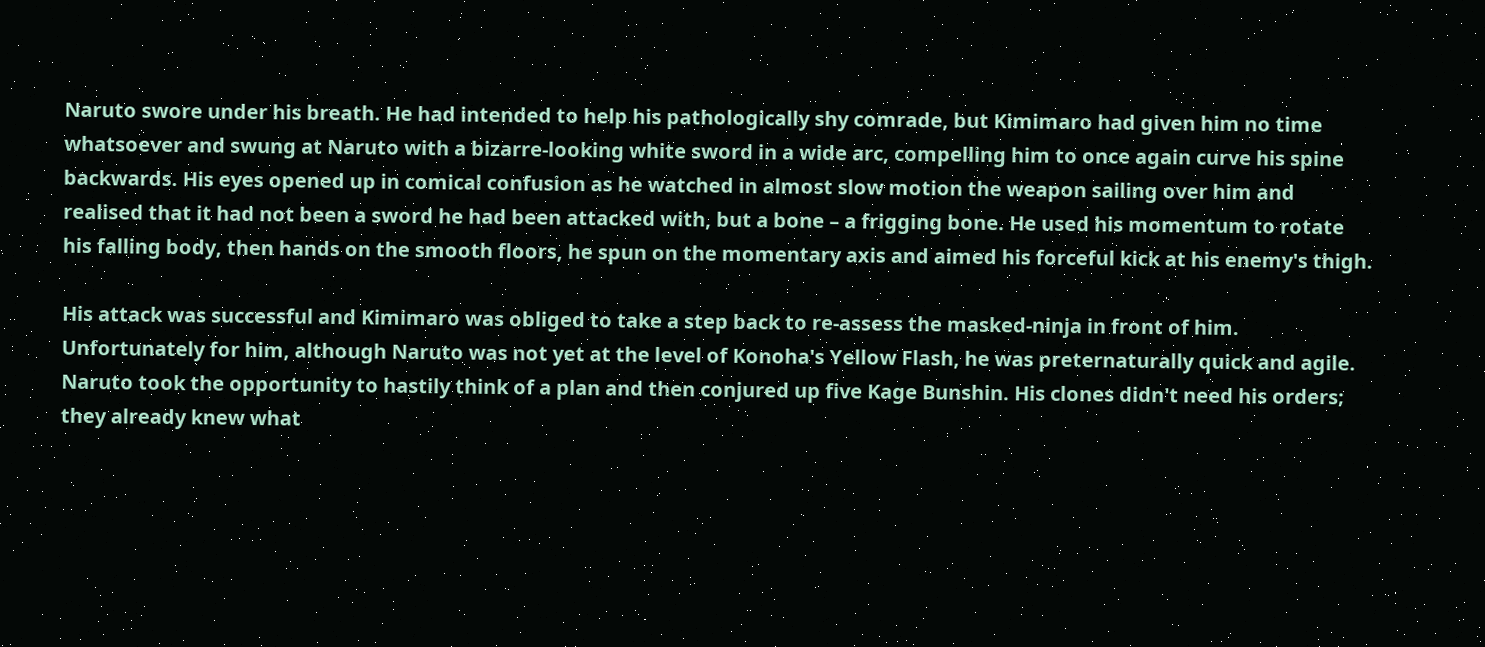Naruto swore under his breath. He had intended to help his pathologically shy comrade, but Kimimaro had given him no time whatsoever and swung at Naruto with a bizarre-looking white sword in a wide arc, compelling him to once again curve his spine backwards. His eyes opened up in comical confusion as he watched in almost slow motion the weapon sailing over him and realised that it had not been a sword he had been attacked with, but a bone – a frigging bone. He used his momentum to rotate his falling body, then hands on the smooth floors, he spun on the momentary axis and aimed his forceful kick at his enemy's thigh.

His attack was successful and Kimimaro was obliged to take a step back to re-assess the masked-ninja in front of him. Unfortunately for him, although Naruto was not yet at the level of Konoha's Yellow Flash, he was preternaturally quick and agile. Naruto took the opportunity to hastily think of a plan and then conjured up five Kage Bunshin. His clones didn't need his orders; they already knew what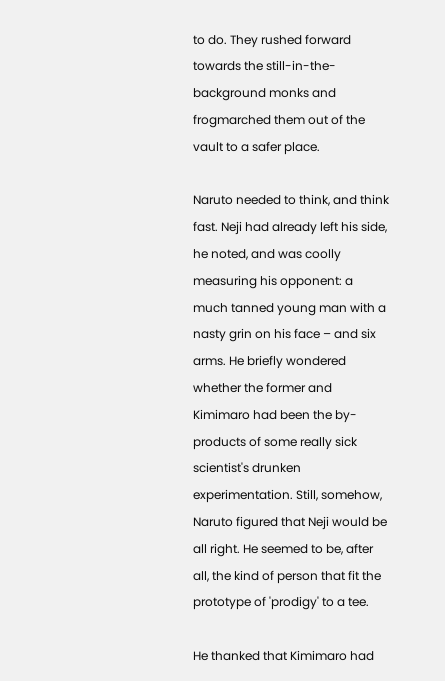to do. They rushed forward towards the still-in-the-background monks and frogmarched them out of the vault to a safer place.

Naruto needed to think, and think fast. Neji had already left his side, he noted, and was coolly measuring his opponent: a much tanned young man with a nasty grin on his face – and six arms. He briefly wondered whether the former and Kimimaro had been the by-products of some really sick scientist's drunken experimentation. Still, somehow, Naruto figured that Neji would be all right. He seemed to be, after all, the kind of person that fit the prototype of 'prodigy' to a tee.

He thanked that Kimimaro had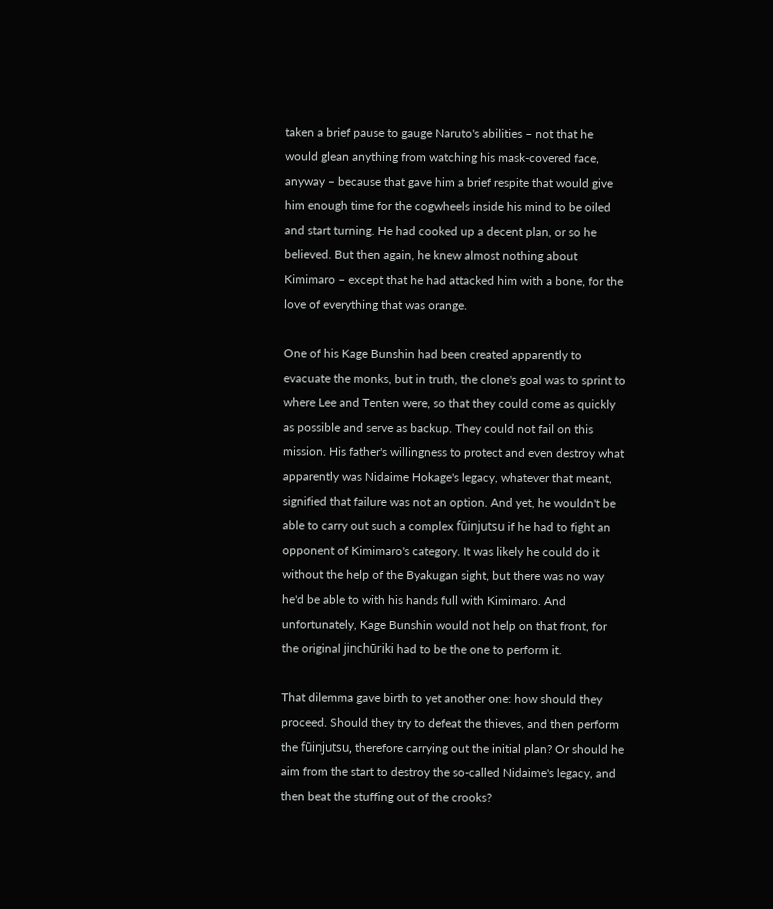taken a brief pause to gauge Naruto's abilities – not that he would glean anything from watching his mask-covered face, anyway – because that gave him a brief respite that would give him enough time for the cogwheels inside his mind to be oiled and start turning. He had cooked up a decent plan, or so he believed. But then again, he knew almost nothing about Kimimaro – except that he had attacked him with a bone, for the love of everything that was orange.

One of his Kage Bunshin had been created apparently to evacuate the monks, but in truth, the clone's goal was to sprint to where Lee and Tenten were, so that they could come as quickly as possible and serve as backup. They could not fail on this mission. His father's willingness to protect and even destroy what apparently was Nidaime Hokage's legacy, whatever that meant, signified that failure was not an option. And yet, he wouldn't be able to carry out such a complex fūinjutsu if he had to fight an opponent of Kimimaro's category. It was likely he could do it without the help of the Byakugan sight, but there was no way he'd be able to with his hands full with Kimimaro. And unfortunately, Kage Bunshin would not help on that front, for the original jinchūriki had to be the one to perform it.

That dilemma gave birth to yet another one: how should they proceed. Should they try to defeat the thieves, and then perform the fūinjutsu, therefore carrying out the initial plan? Or should he aim from the start to destroy the so-called Nidaime's legacy, and then beat the stuffing out of the crooks?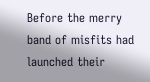Before the merry band of misfits had launched their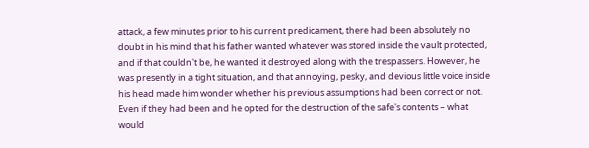attack, a few minutes prior to his current predicament, there had been absolutely no doubt in his mind that his father wanted whatever was stored inside the vault protected, and if that couldn't be, he wanted it destroyed along with the trespassers. However, he was presently in a tight situation, and that annoying, pesky, and devious little voice inside his head made him wonder whether his previous assumptions had been correct or not. Even if they had been and he opted for the destruction of the safe's contents – what would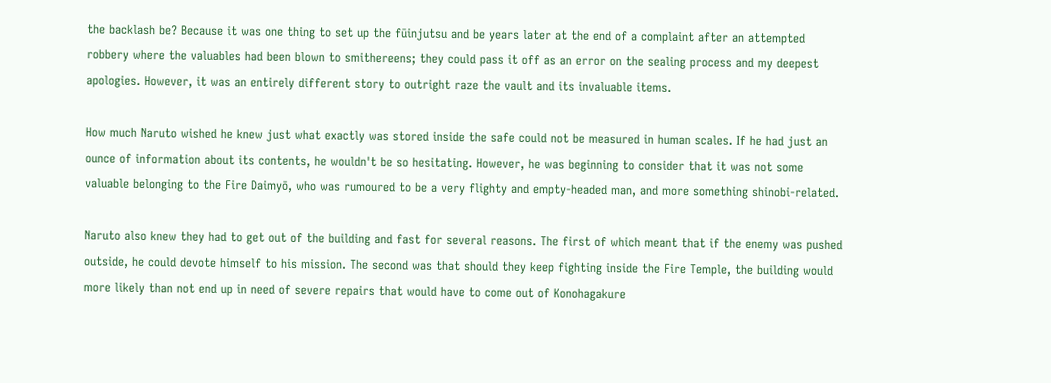the backlash be? Because it was one thing to set up the fūinjutsu and be years later at the end of a complaint after an attempted robbery where the valuables had been blown to smithereens; they could pass it off as an error on the sealing process and my deepest apologies. However, it was an entirely different story to outright raze the vault and its invaluable items.

How much Naruto wished he knew just what exactly was stored inside the safe could not be measured in human scales. If he had just an ounce of information about its contents, he wouldn't be so hesitating. However, he was beginning to consider that it was not some valuable belonging to the Fire Daimyō, who was rumoured to be a very flighty and empty-headed man, and more something shinobi-related.

Naruto also knew they had to get out of the building and fast for several reasons. The first of which meant that if the enemy was pushed outside, he could devote himself to his mission. The second was that should they keep fighting inside the Fire Temple, the building would more likely than not end up in need of severe repairs that would have to come out of Konohagakure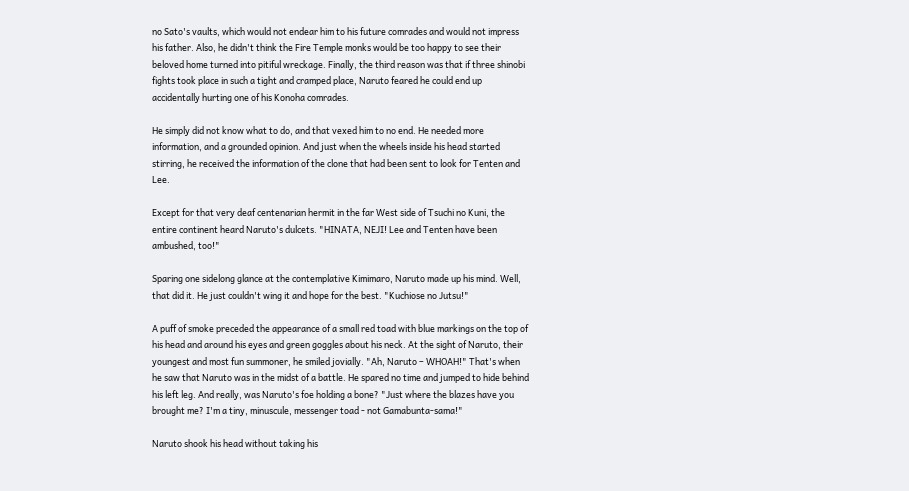no Sato's vaults, which would not endear him to his future comrades and would not impress his father. Also, he didn't think the Fire Temple monks would be too happy to see their beloved home turned into pitiful wreckage. Finally, the third reason was that if three shinobi fights took place in such a tight and cramped place, Naruto feared he could end up accidentally hurting one of his Konoha comrades.

He simply did not know what to do, and that vexed him to no end. He needed more information, and a grounded opinion. And just when the wheels inside his head started stirring, he received the information of the clone that had been sent to look for Tenten and Lee.

Except for that very deaf centenarian hermit in the far West side of Tsuchi no Kuni, the entire continent heard Naruto's dulcets. "HINATA, NEJI! Lee and Tenten have been ambushed, too!"

Sparing one sidelong glance at the contemplative Kimimaro, Naruto made up his mind. Well, that did it. He just couldn't wing it and hope for the best. "Kuchiose no Jutsu!"

A puff of smoke preceded the appearance of a small red toad with blue markings on the top of his head and around his eyes and green goggles about his neck. At the sight of Naruto, their youngest and most fun summoner, he smiled jovially. "Ah, Naruto – WHOAH!" That's when he saw that Naruto was in the midst of a battle. He spared no time and jumped to hide behind his left leg. And really, was Naruto's foe holding a bone? "Just where the blazes have you brought me? I'm a tiny, minuscule, messenger toad - not Gamabunta-sama!"

Naruto shook his head without taking his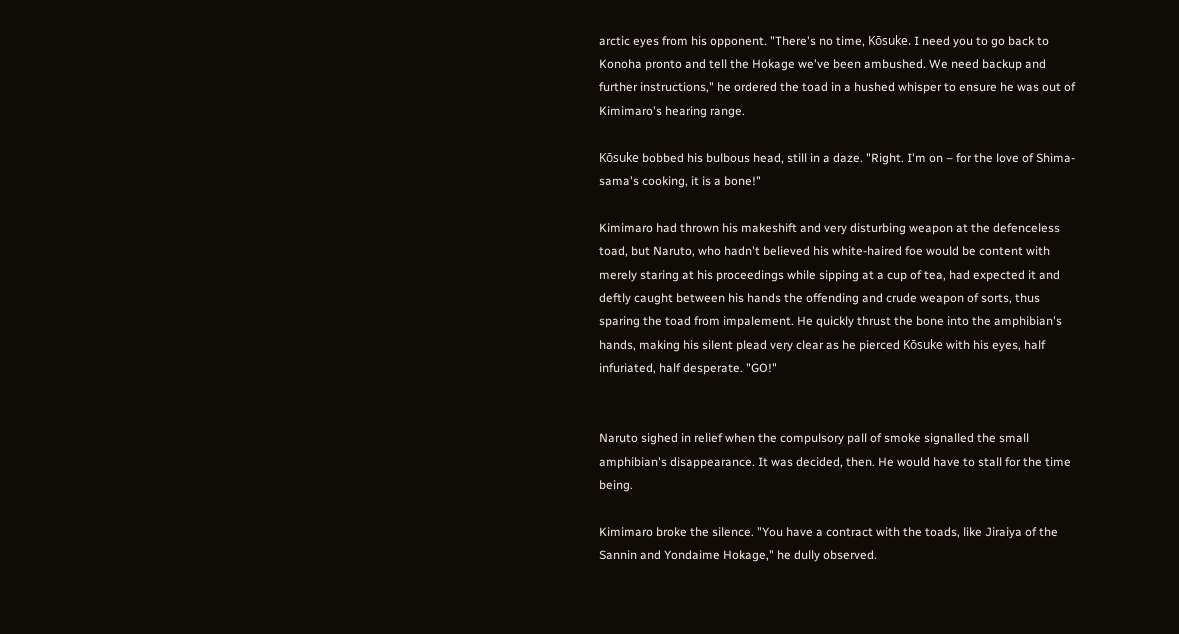arctic eyes from his opponent. "There's no time, Kōsuke. I need you to go back to Konoha pronto and tell the Hokage we've been ambushed. We need backup and further instructions," he ordered the toad in a hushed whisper to ensure he was out of Kimimaro's hearing range.

Kōsuke bobbed his bulbous head, still in a daze. "Right. I'm on – for the love of Shima-sama's cooking, it is a bone!"

Kimimaro had thrown his makeshift and very disturbing weapon at the defenceless toad, but Naruto, who hadn't believed his white-haired foe would be content with merely staring at his proceedings while sipping at a cup of tea, had expected it and deftly caught between his hands the offending and crude weapon of sorts, thus sparing the toad from impalement. He quickly thrust the bone into the amphibian's hands, making his silent plead very clear as he pierced Kōsuke with his eyes, half infuriated, half desperate. "GO!"


Naruto sighed in relief when the compulsory pall of smoke signalled the small amphibian's disappearance. It was decided, then. He would have to stall for the time being.

Kimimaro broke the silence. "You have a contract with the toads, like Jiraiya of the Sannin and Yondaime Hokage," he dully observed.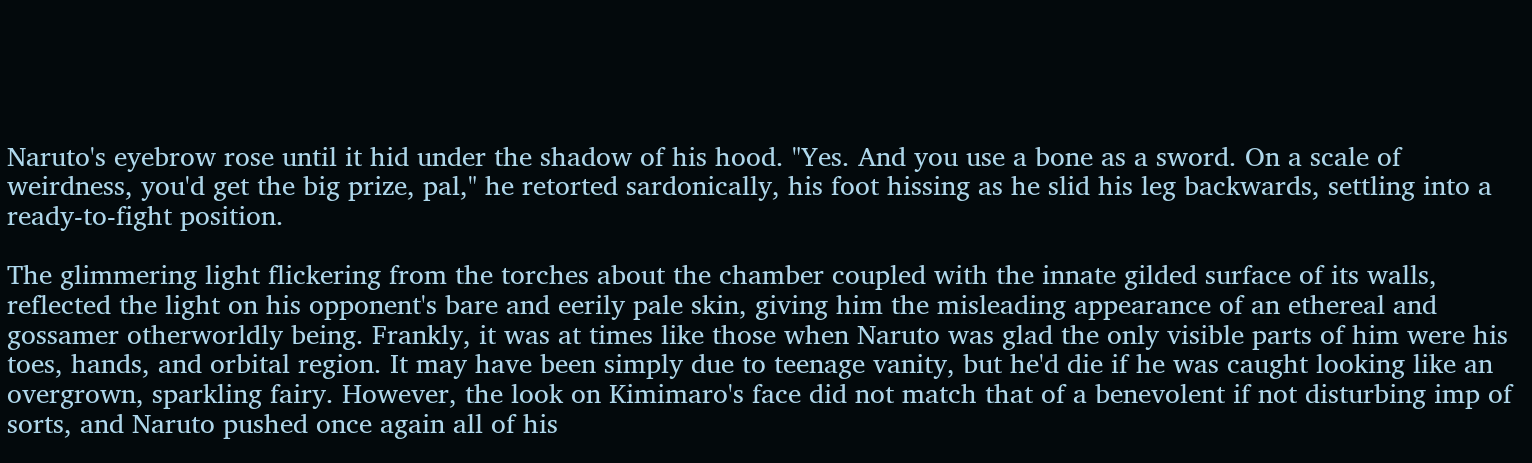Naruto's eyebrow rose until it hid under the shadow of his hood. "Yes. And you use a bone as a sword. On a scale of weirdness, you'd get the big prize, pal," he retorted sardonically, his foot hissing as he slid his leg backwards, settling into a ready-to-fight position.

The glimmering light flickering from the torches about the chamber coupled with the innate gilded surface of its walls, reflected the light on his opponent's bare and eerily pale skin, giving him the misleading appearance of an ethereal and gossamer otherworldly being. Frankly, it was at times like those when Naruto was glad the only visible parts of him were his toes, hands, and orbital region. It may have been simply due to teenage vanity, but he'd die if he was caught looking like an overgrown, sparkling fairy. However, the look on Kimimaro's face did not match that of a benevolent if not disturbing imp of sorts, and Naruto pushed once again all of his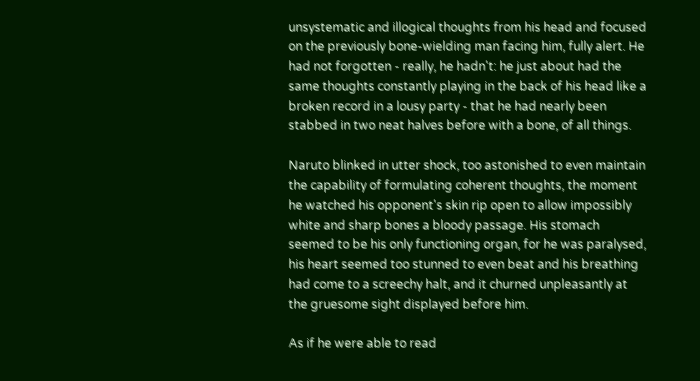unsystematic and illogical thoughts from his head and focused on the previously bone-wielding man facing him, fully alert. He had not forgotten - really, he hadn't: he just about had the same thoughts constantly playing in the back of his head like a broken record in a lousy party - that he had nearly been stabbed in two neat halves before with a bone, of all things.

Naruto blinked in utter shock, too astonished to even maintain the capability of formulating coherent thoughts, the moment he watched his opponent's skin rip open to allow impossibly white and sharp bones a bloody passage. His stomach seemed to be his only functioning organ, for he was paralysed, his heart seemed too stunned to even beat and his breathing had come to a screechy halt, and it churned unpleasantly at the gruesome sight displayed before him.

As if he were able to read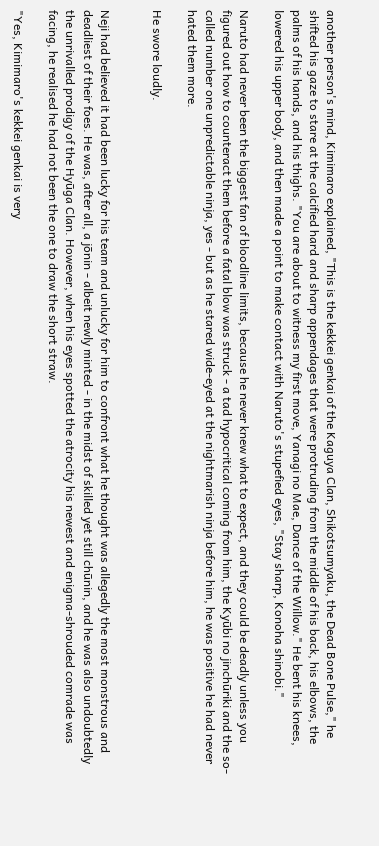another person's mind, Kimimaro explained, "This is the kekkei genkai of the Kaguya Clan, Shikotsumyaku, the Dead Bone Pulse," he shifted his gaze to stare at the calcified hard and sharp appendages that were protruding from the middle of his back, his elbows, the palms of his hands, and his thighs. "You are about to witness my first move, Yanagi no Mae, Dance of the Willow." He bent his knees, lowered his upper body, and then made a point to make contact with Naruto's stupefied eyes, "Stay sharp, Konoha shinobi."

Naruto had never been the biggest fan of bloodline limits, because he never knew what to expect, and they could be deadly unless you figured out how to counteract them before a fatal blow was struck - a tad hypocritical coming from him, the Kyūbi no jinchūriki and the so-called number one unpredictable ninja, yes - but as he stared wide-eyed at the nightmarish ninja before him, he was positive he had never hated them more.

He swore loudly.


Neji had believed it had been lucky for his team and unlucky for him to confront what he thought was allegedly the most monstrous and deadliest of their foes. He was, after all, a jōnin - albeit newly minted - in the midst of skilled yet still chūnin, and he was also undoubtedly the unrivalled prodigy of the Hyūga Clan. However, when his eyes spotted the atrocity his newest and enigma-shrouded comrade was facing, he realised he had not been the one to draw the short straw.

"Yes, Kimimaro's kekkei genkai is very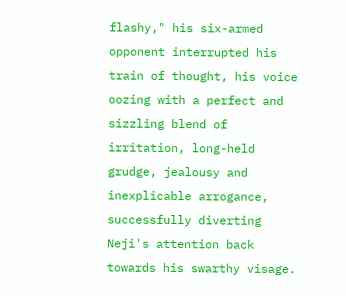flashy," his six-armed opponent interrupted his train of thought, his voice oozing with a perfect and sizzling blend of irritation, long-held grudge, jealousy and inexplicable arrogance, successfully diverting Neji's attention back towards his swarthy visage.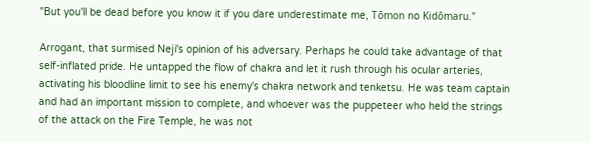"But you'll be dead before you know it if you dare underestimate me, Tōmon no Kidōmaru."

Arrogant, that surmised Neji's opinion of his adversary. Perhaps he could take advantage of that self-inflated pride. He untapped the flow of chakra and let it rush through his ocular arteries, activating his bloodline limit to see his enemy's chakra network and tenketsu. He was team captain and had an important mission to complete, and whoever was the puppeteer who held the strings of the attack on the Fire Temple, he was not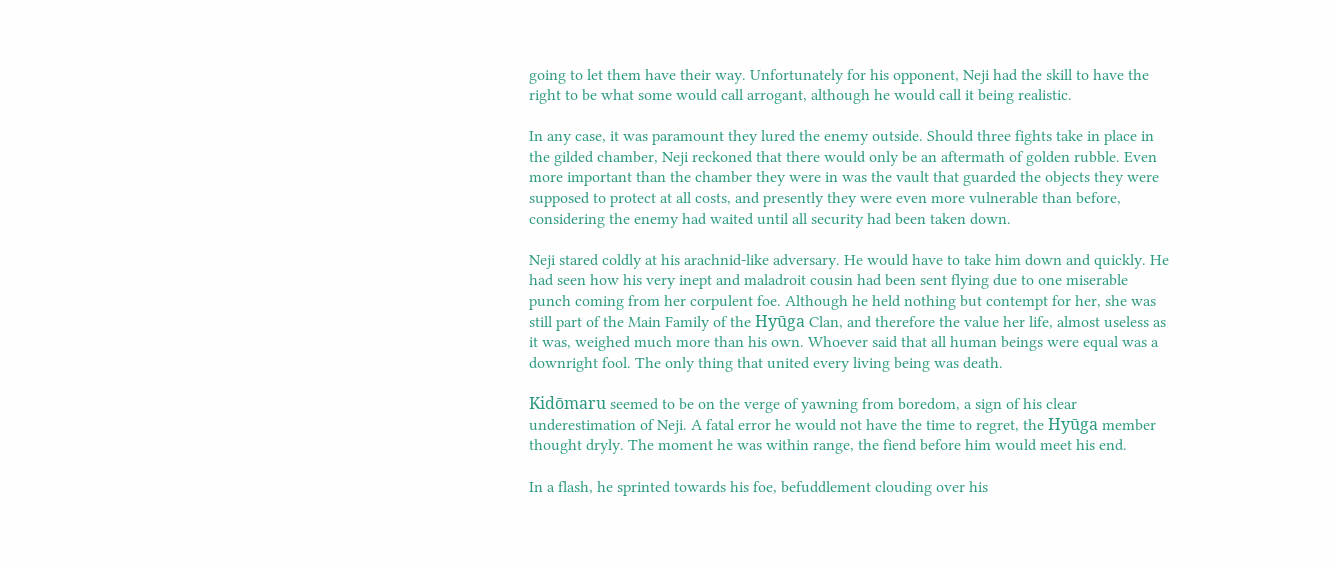going to let them have their way. Unfortunately for his opponent, Neji had the skill to have the right to be what some would call arrogant, although he would call it being realistic.

In any case, it was paramount they lured the enemy outside. Should three fights take in place in the gilded chamber, Neji reckoned that there would only be an aftermath of golden rubble. Even more important than the chamber they were in was the vault that guarded the objects they were supposed to protect at all costs, and presently they were even more vulnerable than before, considering the enemy had waited until all security had been taken down.

Neji stared coldly at his arachnid-like adversary. He would have to take him down and quickly. He had seen how his very inept and maladroit cousin had been sent flying due to one miserable punch coming from her corpulent foe. Although he held nothing but contempt for her, she was still part of the Main Family of the Hyūga Clan, and therefore the value her life, almost useless as it was, weighed much more than his own. Whoever said that all human beings were equal was a downright fool. The only thing that united every living being was death.

Kidōmaru seemed to be on the verge of yawning from boredom, a sign of his clear underestimation of Neji. A fatal error he would not have the time to regret, the Hyūga member thought dryly. The moment he was within range, the fiend before him would meet his end.

In a flash, he sprinted towards his foe, befuddlement clouding over his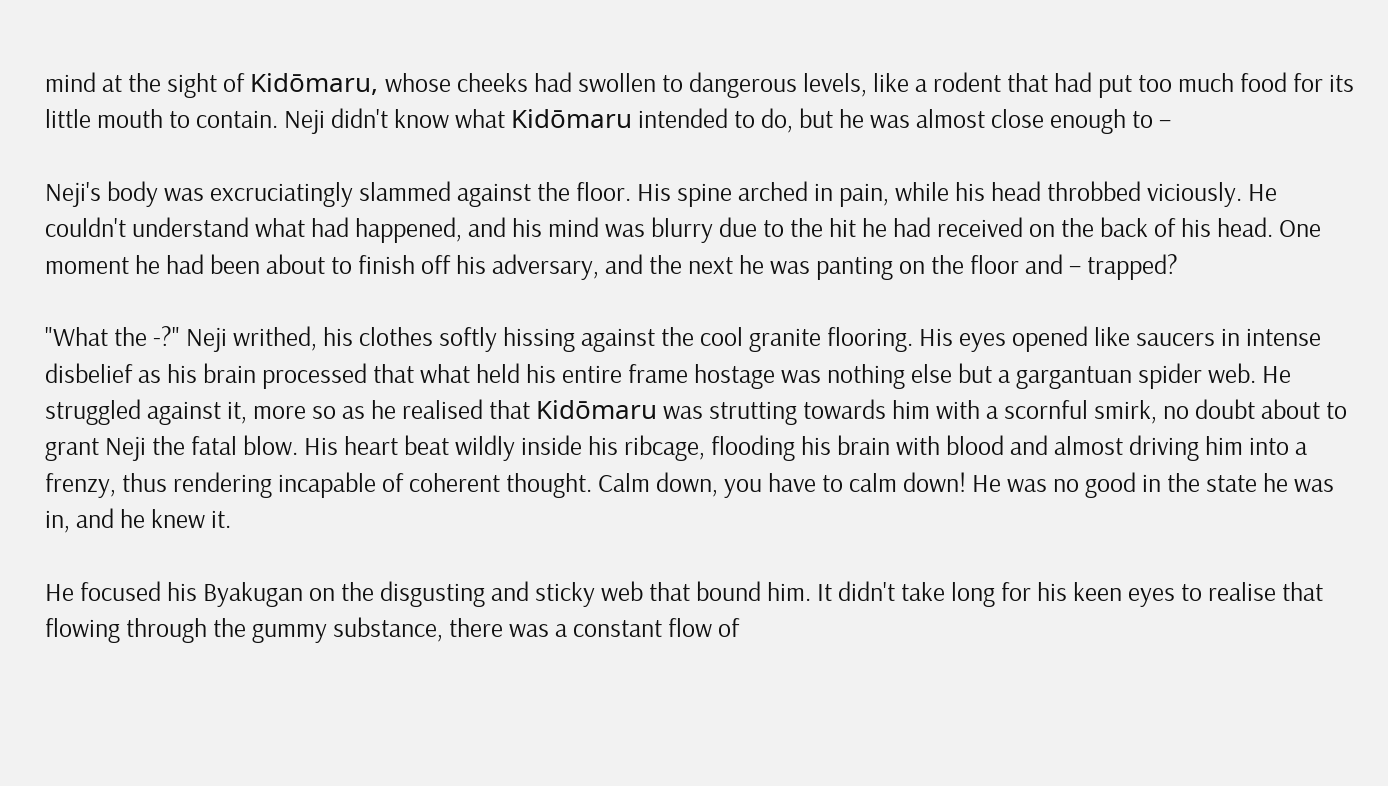mind at the sight of Kidōmaru, whose cheeks had swollen to dangerous levels, like a rodent that had put too much food for its little mouth to contain. Neji didn't know what Kidōmaru intended to do, but he was almost close enough to –

Neji's body was excruciatingly slammed against the floor. His spine arched in pain, while his head throbbed viciously. He couldn't understand what had happened, and his mind was blurry due to the hit he had received on the back of his head. One moment he had been about to finish off his adversary, and the next he was panting on the floor and – trapped?

"What the -?" Neji writhed, his clothes softly hissing against the cool granite flooring. His eyes opened like saucers in intense disbelief as his brain processed that what held his entire frame hostage was nothing else but a gargantuan spider web. He struggled against it, more so as he realised that Kidōmaru was strutting towards him with a scornful smirk, no doubt about to grant Neji the fatal blow. His heart beat wildly inside his ribcage, flooding his brain with blood and almost driving him into a frenzy, thus rendering incapable of coherent thought. Calm down, you have to calm down! He was no good in the state he was in, and he knew it.

He focused his Byakugan on the disgusting and sticky web that bound him. It didn't take long for his keen eyes to realise that flowing through the gummy substance, there was a constant flow of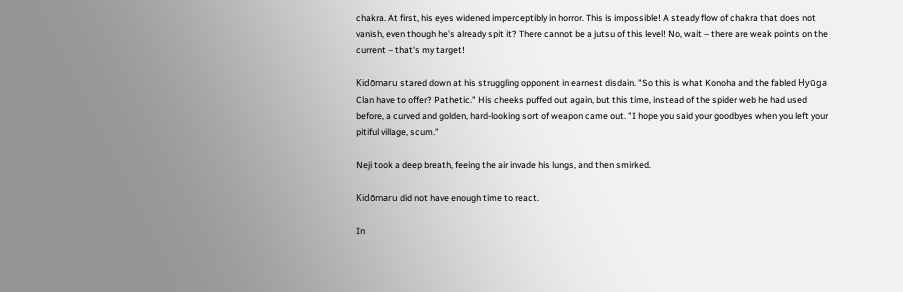chakra. At first, his eyes widened imperceptibly in horror. This is impossible! A steady flow of chakra that does not vanish, even though he's already spit it? There cannot be a jutsu of this level! No, wait – there are weak points on the current – that's my target!

Kidōmaru stared down at his struggling opponent in earnest disdain. "So this is what Konoha and the fabled Hyūga Clan have to offer? Pathetic." His cheeks puffed out again, but this time, instead of the spider web he had used before, a curved and golden, hard-looking sort of weapon came out. "I hope you said your goodbyes when you left your pitiful village, scum."

Neji took a deep breath, feeing the air invade his lungs, and then smirked.

Kidōmaru did not have enough time to react.

In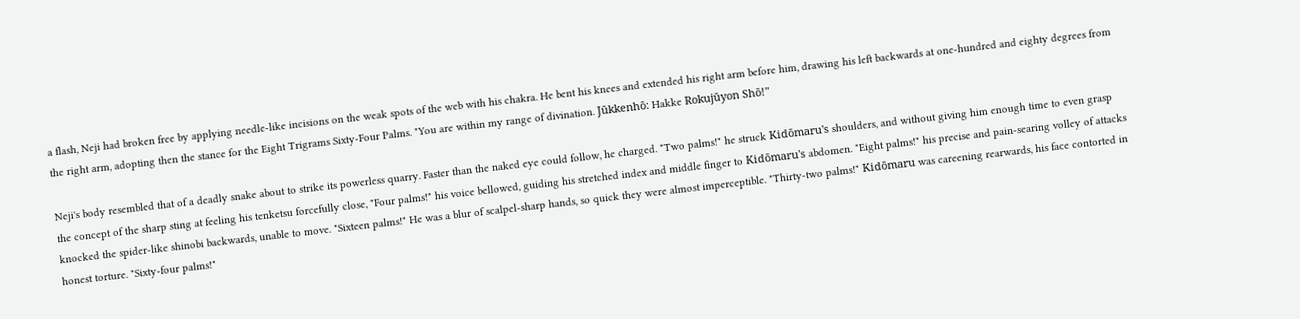a flash, Neji had broken free by applying needle-like incisions on the weak spots of the web with his chakra. He bent his knees and extended his right arm before him, drawing his left backwards at one-hundred and eighty degrees from the right arm, adopting then the stance for the Eight Trigrams Sixty-Four Palms. "You are within my range of divination. Jūkkenhō: Hakke Rokujūyon Shō!"

Neji's body resembled that of a deadly snake about to strike its powerless quarry. Faster than the naked eye could follow, he charged. "Two palms!" he struck Kidōmaru's shoulders, and without giving him enough time to even grasp the concept of the sharp sting at feeling his tenketsu forcefully close, "Four palms!" his voice bellowed, guiding his stretched index and middle finger to Kidōmaru's abdomen. "Eight palms!" his precise and pain-searing volley of attacks knocked the spider-like shinobi backwards, unable to move. "Sixteen palms!" He was a blur of scalpel-sharp hands, so quick they were almost imperceptible. "Thirty-two palms!" Kidōmaru was careening rearwards, his face contorted in honest torture. "Sixty-four palms!"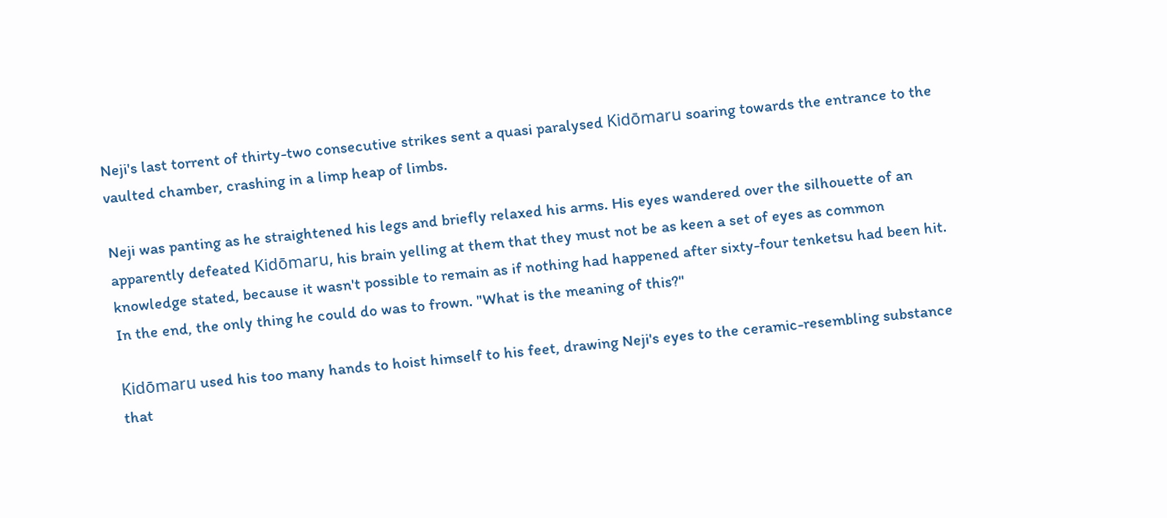Neji's last torrent of thirty-two consecutive strikes sent a quasi paralysed Kidōmaru soaring towards the entrance to the vaulted chamber, crashing in a limp heap of limbs.

Neji was panting as he straightened his legs and briefly relaxed his arms. His eyes wandered over the silhouette of an apparently defeated Kidōmaru, his brain yelling at them that they must not be as keen a set of eyes as common knowledge stated, because it wasn't possible to remain as if nothing had happened after sixty-four tenketsu had been hit. In the end, the only thing he could do was to frown. "What is the meaning of this?"

Kidōmaru used his too many hands to hoist himself to his feet, drawing Neji's eyes to the ceramic-resembling substance that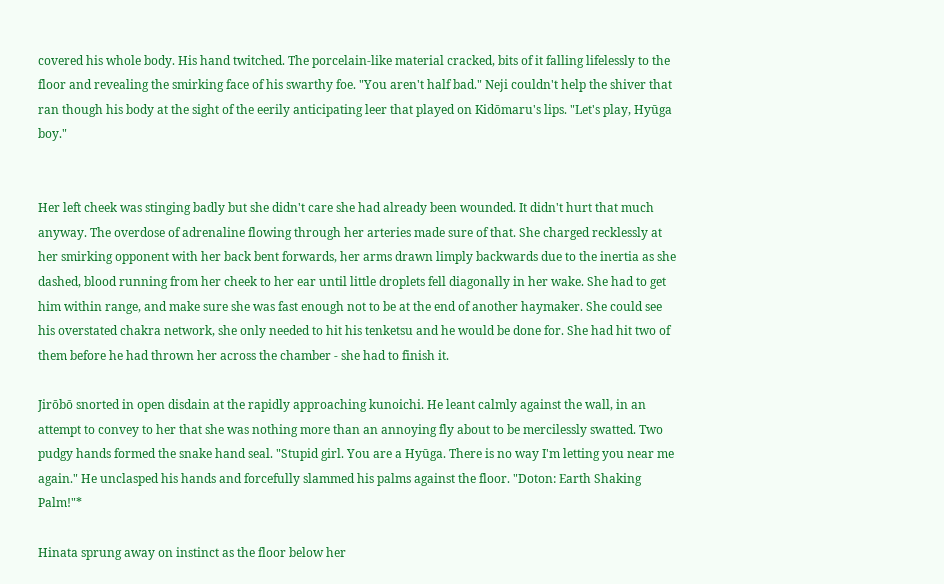covered his whole body. His hand twitched. The porcelain-like material cracked, bits of it falling lifelessly to the floor and revealing the smirking face of his swarthy foe. "You aren't half bad." Neji couldn't help the shiver that ran though his body at the sight of the eerily anticipating leer that played on Kidōmaru's lips. "Let's play, Hyūga boy."


Her left cheek was stinging badly but she didn't care she had already been wounded. It didn't hurt that much anyway. The overdose of adrenaline flowing through her arteries made sure of that. She charged recklessly at her smirking opponent with her back bent forwards, her arms drawn limply backwards due to the inertia as she dashed, blood running from her cheek to her ear until little droplets fell diagonally in her wake. She had to get him within range, and make sure she was fast enough not to be at the end of another haymaker. She could see his overstated chakra network, she only needed to hit his tenketsu and he would be done for. She had hit two of them before he had thrown her across the chamber - she had to finish it.

Jirōbō snorted in open disdain at the rapidly approaching kunoichi. He leant calmly against the wall, in an attempt to convey to her that she was nothing more than an annoying fly about to be mercilessly swatted. Two pudgy hands formed the snake hand seal. "Stupid girl. You are a Hyūga. There is no way I'm letting you near me again." He unclasped his hands and forcefully slammed his palms against the floor. "Doton: Earth Shaking Palm!"*

Hinata sprung away on instinct as the floor below her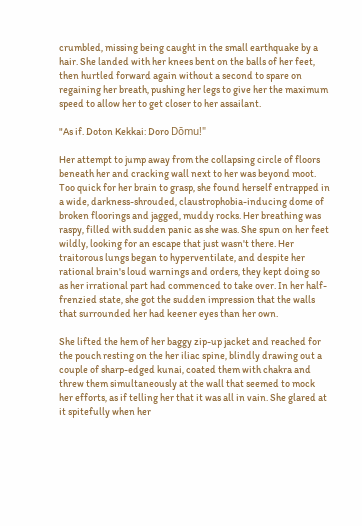crumbled, missing being caught in the small earthquake by a hair. She landed with her knees bent on the balls of her feet, then hurtled forward again without a second to spare on regaining her breath, pushing her legs to give her the maximum speed to allow her to get closer to her assailant.

"As if. Doton Kekkai: Doro Dōmu!"

Her attempt to jump away from the collapsing circle of floors beneath her and cracking wall next to her was beyond moot. Too quick for her brain to grasp, she found herself entrapped in a wide, darkness-shrouded, claustrophobia-inducing dome of broken floorings and jagged, muddy rocks. Her breathing was raspy, filled with sudden panic as she was. She spun on her feet wildly, looking for an escape that just wasn't there. Her traitorous lungs began to hyperventilate, and despite her rational brain's loud warnings and orders, they kept doing so as her irrational part had commenced to take over. In her half-frenzied state, she got the sudden impression that the walls that surrounded her had keener eyes than her own.

She lifted the hem of her baggy zip-up jacket and reached for the pouch resting on the her iliac spine, blindly drawing out a couple of sharp-edged kunai, coated them with chakra and threw them simultaneously at the wall that seemed to mock her efforts, as if telling her that it was all in vain. She glared at it spitefully when her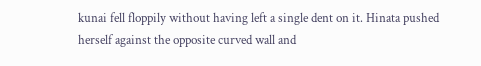kunai fell floppily without having left a single dent on it. Hinata pushed herself against the opposite curved wall and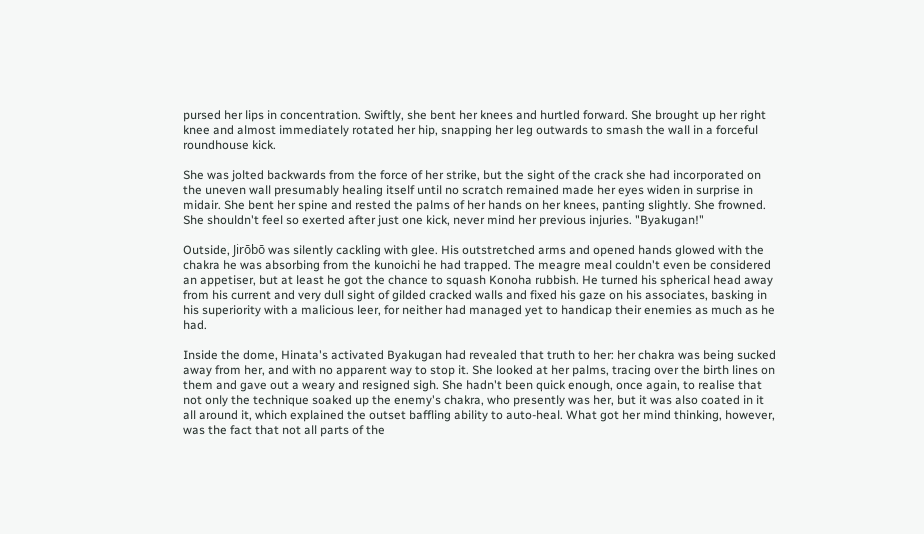pursed her lips in concentration. Swiftly, she bent her knees and hurtled forward. She brought up her right knee and almost immediately rotated her hip, snapping her leg outwards to smash the wall in a forceful roundhouse kick.

She was jolted backwards from the force of her strike, but the sight of the crack she had incorporated on the uneven wall presumably healing itself until no scratch remained made her eyes widen in surprise in midair. She bent her spine and rested the palms of her hands on her knees, panting slightly. She frowned. She shouldn't feel so exerted after just one kick, never mind her previous injuries. "Byakugan!"

Outside, Jirōbō was silently cackling with glee. His outstretched arms and opened hands glowed with the chakra he was absorbing from the kunoichi he had trapped. The meagre meal couldn't even be considered an appetiser, but at least he got the chance to squash Konoha rubbish. He turned his spherical head away from his current and very dull sight of gilded cracked walls and fixed his gaze on his associates, basking in his superiority with a malicious leer, for neither had managed yet to handicap their enemies as much as he had.

Inside the dome, Hinata's activated Byakugan had revealed that truth to her: her chakra was being sucked away from her, and with no apparent way to stop it. She looked at her palms, tracing over the birth lines on them and gave out a weary and resigned sigh. She hadn't been quick enough, once again, to realise that not only the technique soaked up the enemy's chakra, who presently was her, but it was also coated in it all around it, which explained the outset baffling ability to auto-heal. What got her mind thinking, however, was the fact that not all parts of the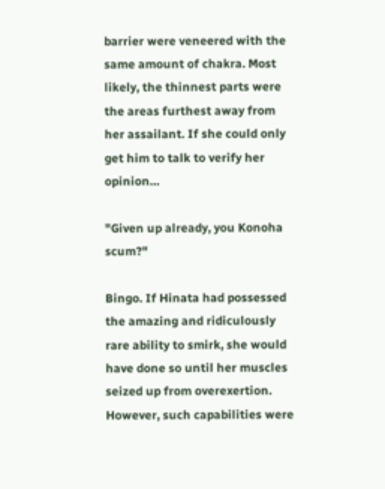barrier were veneered with the same amount of chakra. Most likely, the thinnest parts were the areas furthest away from her assailant. If she could only get him to talk to verify her opinion…

"Given up already, you Konoha scum?"

Bingo. If Hinata had possessed the amazing and ridiculously rare ability to smirk, she would have done so until her muscles seized up from overexertion. However, such capabilities were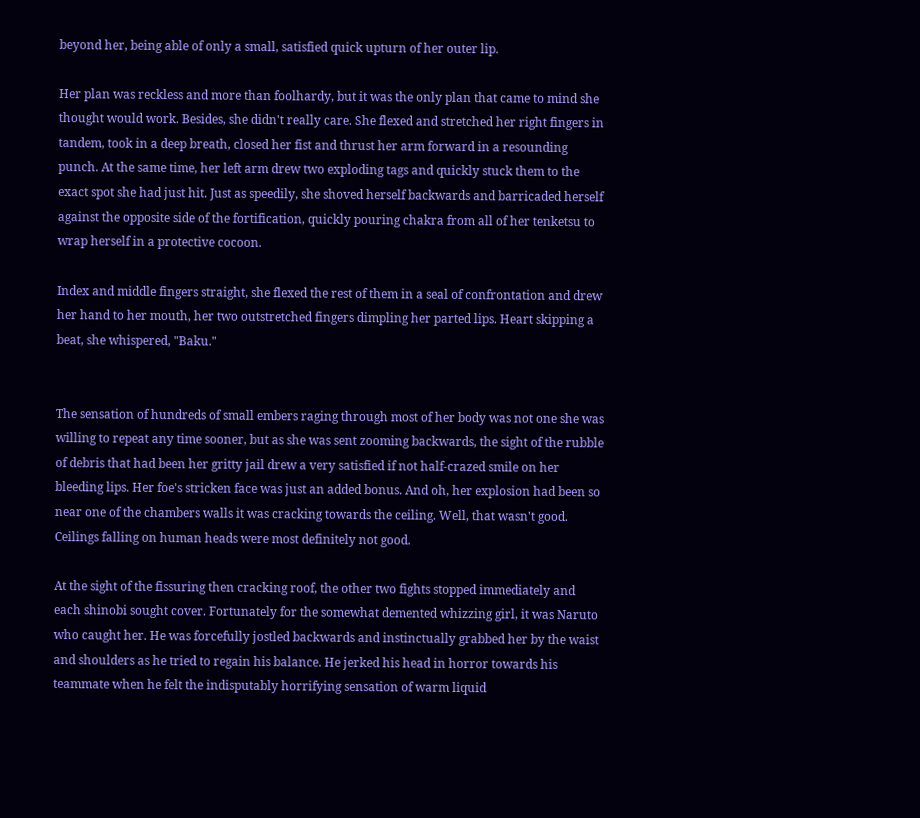beyond her, being able of only a small, satisfied quick upturn of her outer lip.

Her plan was reckless and more than foolhardy, but it was the only plan that came to mind she thought would work. Besides, she didn't really care. She flexed and stretched her right fingers in tandem, took in a deep breath, closed her fist and thrust her arm forward in a resounding punch. At the same time, her left arm drew two exploding tags and quickly stuck them to the exact spot she had just hit. Just as speedily, she shoved herself backwards and barricaded herself against the opposite side of the fortification, quickly pouring chakra from all of her tenketsu to wrap herself in a protective cocoon.

Index and middle fingers straight, she flexed the rest of them in a seal of confrontation and drew her hand to her mouth, her two outstretched fingers dimpling her parted lips. Heart skipping a beat, she whispered, "Baku."


The sensation of hundreds of small embers raging through most of her body was not one she was willing to repeat any time sooner, but as she was sent zooming backwards, the sight of the rubble of debris that had been her gritty jail drew a very satisfied if not half-crazed smile on her bleeding lips. Her foe's stricken face was just an added bonus. And oh, her explosion had been so near one of the chambers walls it was cracking towards the ceiling. Well, that wasn't good. Ceilings falling on human heads were most definitely not good.

At the sight of the fissuring then cracking roof, the other two fights stopped immediately and each shinobi sought cover. Fortunately for the somewhat demented whizzing girl, it was Naruto who caught her. He was forcefully jostled backwards and instinctually grabbed her by the waist and shoulders as he tried to regain his balance. He jerked his head in horror towards his teammate when he felt the indisputably horrifying sensation of warm liquid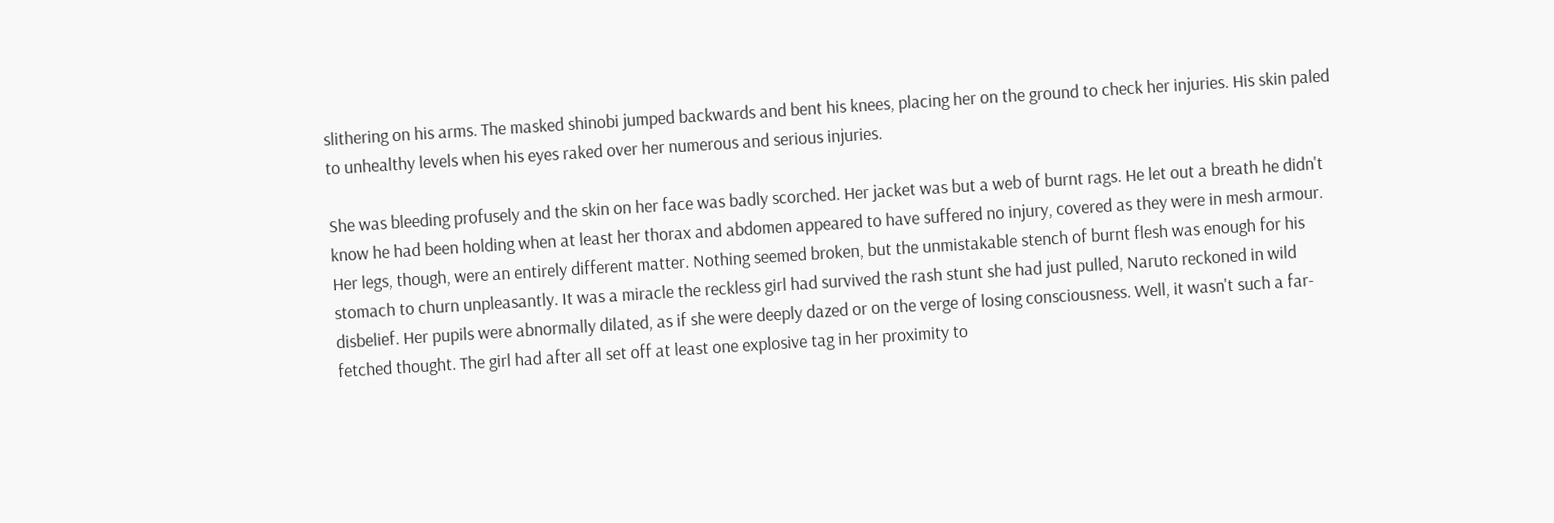slithering on his arms. The masked shinobi jumped backwards and bent his knees, placing her on the ground to check her injuries. His skin paled to unhealthy levels when his eyes raked over her numerous and serious injuries.

She was bleeding profusely and the skin on her face was badly scorched. Her jacket was but a web of burnt rags. He let out a breath he didn't know he had been holding when at least her thorax and abdomen appeared to have suffered no injury, covered as they were in mesh armour. Her legs, though, were an entirely different matter. Nothing seemed broken, but the unmistakable stench of burnt flesh was enough for his stomach to churn unpleasantly. It was a miracle the reckless girl had survived the rash stunt she had just pulled, Naruto reckoned in wild disbelief. Her pupils were abnormally dilated, as if she were deeply dazed or on the verge of losing consciousness. Well, it wasn't such a far-fetched thought. The girl had after all set off at least one explosive tag in her proximity to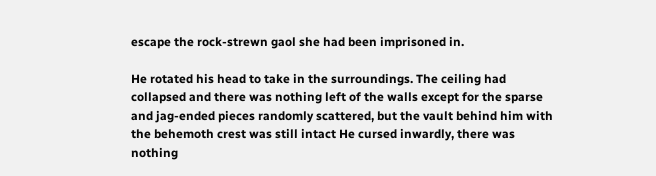escape the rock-strewn gaol she had been imprisoned in.

He rotated his head to take in the surroundings. The ceiling had collapsed and there was nothing left of the walls except for the sparse and jag-ended pieces randomly scattered, but the vault behind him with the behemoth crest was still intact He cursed inwardly, there was nothing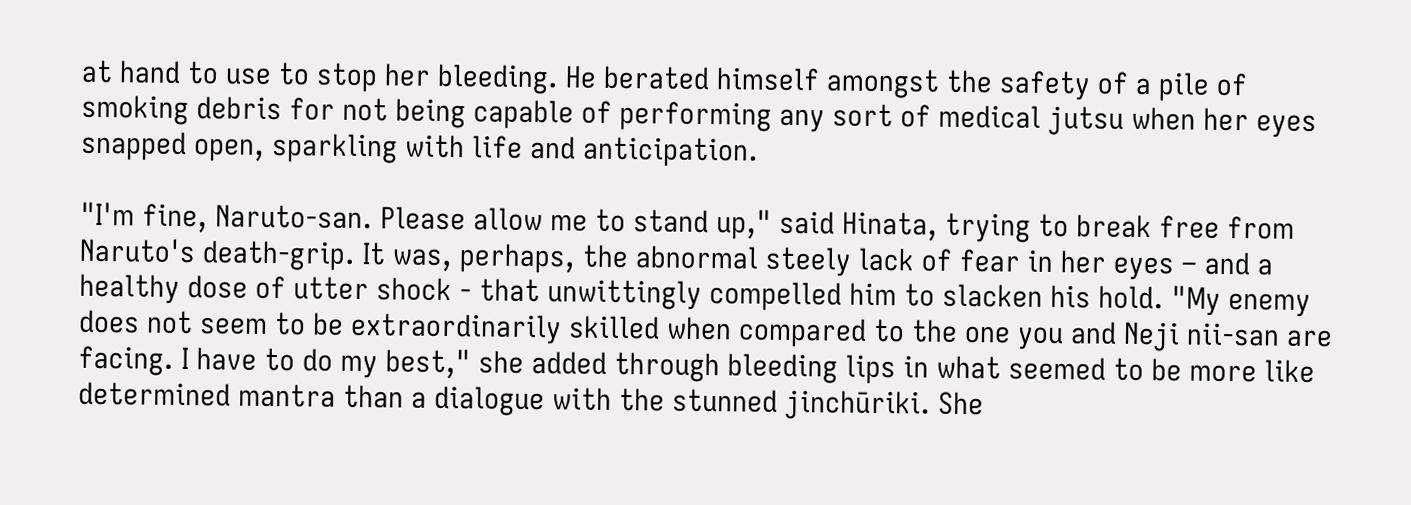at hand to use to stop her bleeding. He berated himself amongst the safety of a pile of smoking debris for not being capable of performing any sort of medical jutsu when her eyes snapped open, sparkling with life and anticipation.

"I'm fine, Naruto-san. Please allow me to stand up," said Hinata, trying to break free from Naruto's death-grip. It was, perhaps, the abnormal steely lack of fear in her eyes – and a healthy dose of utter shock - that unwittingly compelled him to slacken his hold. "My enemy does not seem to be extraordinarily skilled when compared to the one you and Neji nii-san are facing. I have to do my best," she added through bleeding lips in what seemed to be more like determined mantra than a dialogue with the stunned jinchūriki. She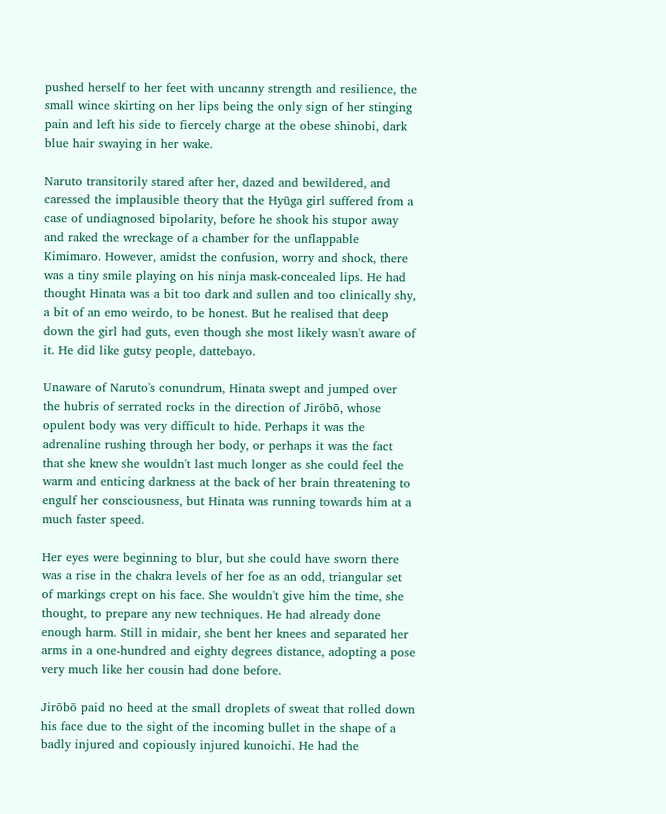pushed herself to her feet with uncanny strength and resilience, the small wince skirting on her lips being the only sign of her stinging pain and left his side to fiercely charge at the obese shinobi, dark blue hair swaying in her wake.

Naruto transitorily stared after her, dazed and bewildered, and caressed the implausible theory that the Hyūga girl suffered from a case of undiagnosed bipolarity, before he shook his stupor away and raked the wreckage of a chamber for the unflappable Kimimaro. However, amidst the confusion, worry and shock, there was a tiny smile playing on his ninja mask-concealed lips. He had thought Hinata was a bit too dark and sullen and too clinically shy, a bit of an emo weirdo, to be honest. But he realised that deep down the girl had guts, even though she most likely wasn't aware of it. He did like gutsy people, dattebayo.

Unaware of Naruto's conundrum, Hinata swept and jumped over the hubris of serrated rocks in the direction of Jirōbō, whose opulent body was very difficult to hide. Perhaps it was the adrenaline rushing through her body, or perhaps it was the fact that she knew she wouldn't last much longer as she could feel the warm and enticing darkness at the back of her brain threatening to engulf her consciousness, but Hinata was running towards him at a much faster speed.

Her eyes were beginning to blur, but she could have sworn there was a rise in the chakra levels of her foe as an odd, triangular set of markings crept on his face. She wouldn't give him the time, she thought, to prepare any new techniques. He had already done enough harm. Still in midair, she bent her knees and separated her arms in a one-hundred and eighty degrees distance, adopting a pose very much like her cousin had done before.

Jirōbō paid no heed at the small droplets of sweat that rolled down his face due to the sight of the incoming bullet in the shape of a badly injured and copiously injured kunoichi. He had the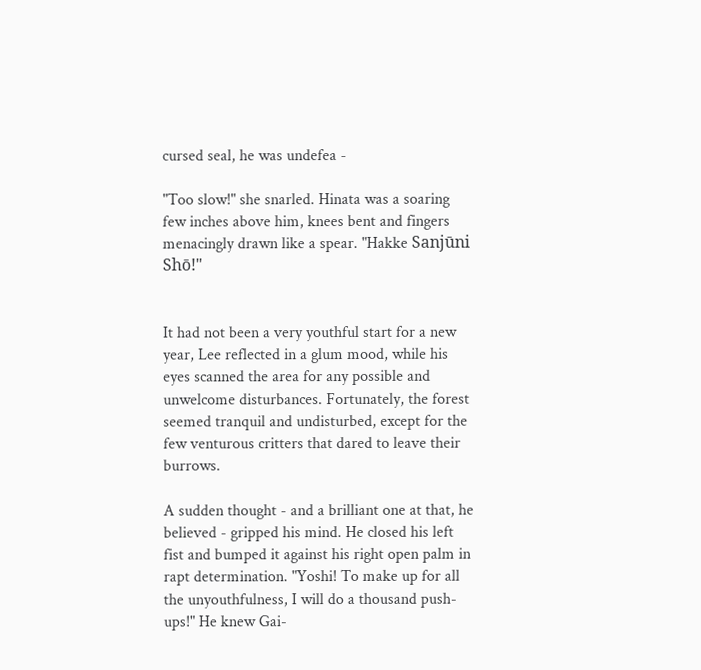cursed seal, he was undefea -

"Too slow!" she snarled. Hinata was a soaring few inches above him, knees bent and fingers menacingly drawn like a spear. "Hakke Sanjūni Shō!"


It had not been a very youthful start for a new year, Lee reflected in a glum mood, while his eyes scanned the area for any possible and unwelcome disturbances. Fortunately, the forest seemed tranquil and undisturbed, except for the few venturous critters that dared to leave their burrows.

A sudden thought - and a brilliant one at that, he believed - gripped his mind. He closed his left fist and bumped it against his right open palm in rapt determination. "Yoshi! To make up for all the unyouthfulness, I will do a thousand push-ups!" He knew Gai-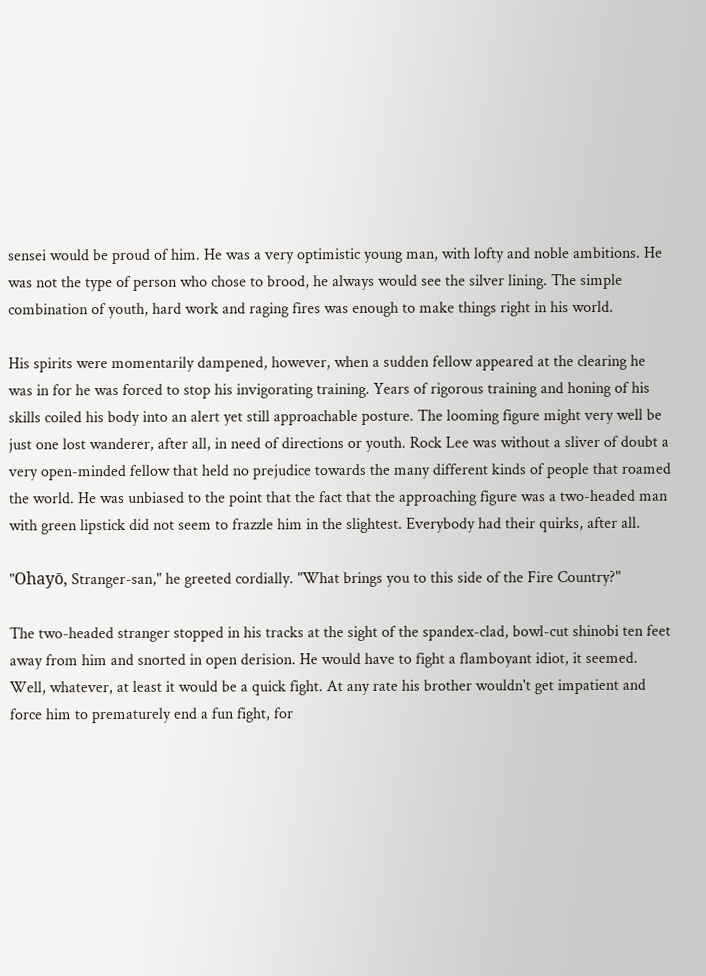sensei would be proud of him. He was a very optimistic young man, with lofty and noble ambitions. He was not the type of person who chose to brood, he always would see the silver lining. The simple combination of youth, hard work and raging fires was enough to make things right in his world.

His spirits were momentarily dampened, however, when a sudden fellow appeared at the clearing he was in for he was forced to stop his invigorating training. Years of rigorous training and honing of his skills coiled his body into an alert yet still approachable posture. The looming figure might very well be just one lost wanderer, after all, in need of directions or youth. Rock Lee was without a sliver of doubt a very open-minded fellow that held no prejudice towards the many different kinds of people that roamed the world. He was unbiased to the point that the fact that the approaching figure was a two-headed man with green lipstick did not seem to frazzle him in the slightest. Everybody had their quirks, after all.

"Ohayō, Stranger-san," he greeted cordially. "What brings you to this side of the Fire Country?"

The two-headed stranger stopped in his tracks at the sight of the spandex-clad, bowl-cut shinobi ten feet away from him and snorted in open derision. He would have to fight a flamboyant idiot, it seemed. Well, whatever, at least it would be a quick fight. At any rate his brother wouldn't get impatient and force him to prematurely end a fun fight, for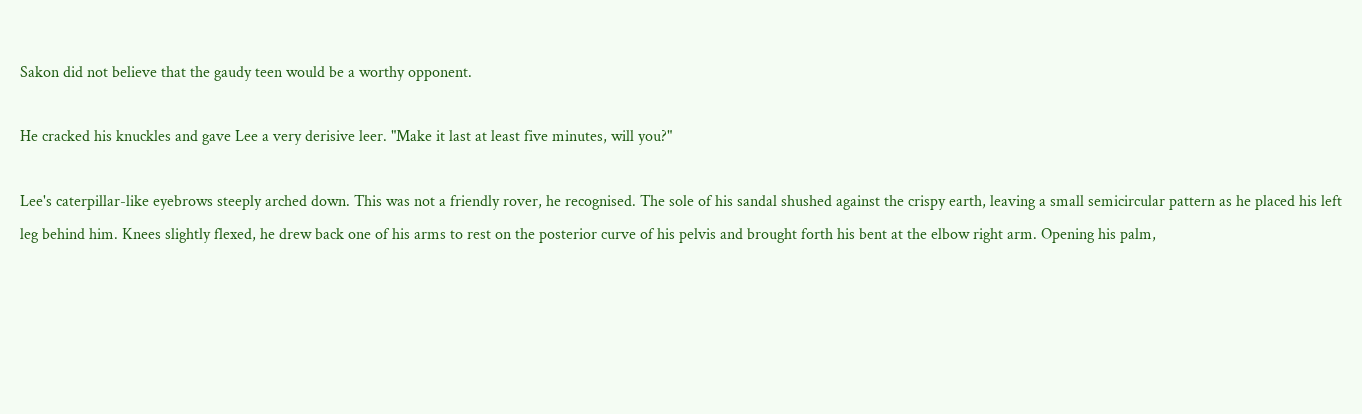Sakon did not believe that the gaudy teen would be a worthy opponent.

He cracked his knuckles and gave Lee a very derisive leer. "Make it last at least five minutes, will you?"

Lee's caterpillar-like eyebrows steeply arched down. This was not a friendly rover, he recognised. The sole of his sandal shushed against the crispy earth, leaving a small semicircular pattern as he placed his left leg behind him. Knees slightly flexed, he drew back one of his arms to rest on the posterior curve of his pelvis and brought forth his bent at the elbow right arm. Opening his palm,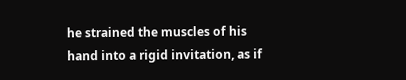he strained the muscles of his hand into a rigid invitation, as if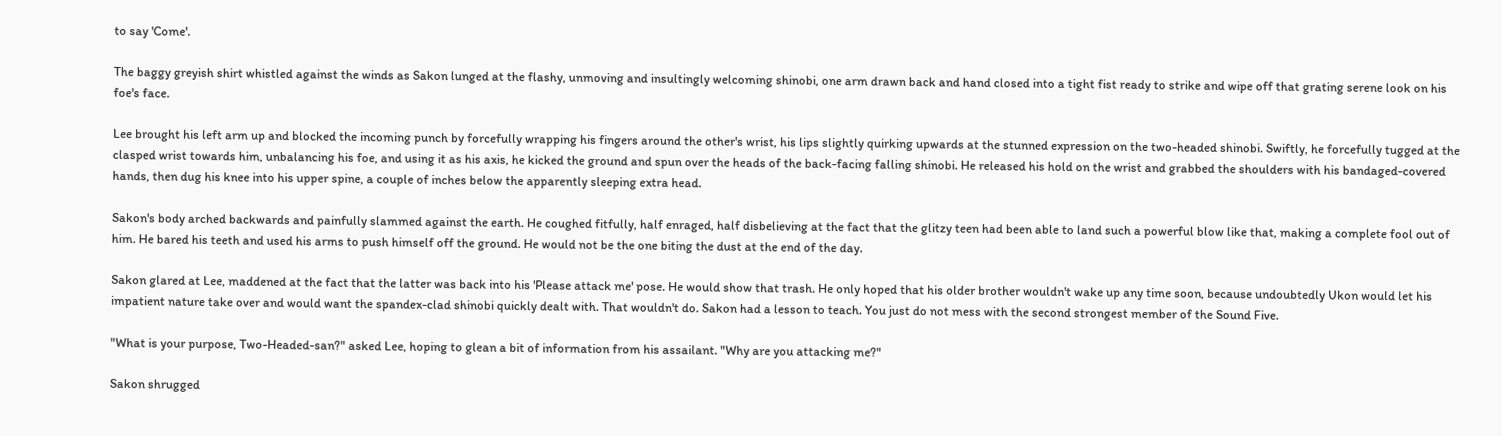to say 'Come'.

The baggy greyish shirt whistled against the winds as Sakon lunged at the flashy, unmoving and insultingly welcoming shinobi, one arm drawn back and hand closed into a tight fist ready to strike and wipe off that grating serene look on his foe's face.

Lee brought his left arm up and blocked the incoming punch by forcefully wrapping his fingers around the other's wrist, his lips slightly quirking upwards at the stunned expression on the two-headed shinobi. Swiftly, he forcefully tugged at the clasped wrist towards him, unbalancing his foe, and using it as his axis, he kicked the ground and spun over the heads of the back-facing falling shinobi. He released his hold on the wrist and grabbed the shoulders with his bandaged-covered hands, then dug his knee into his upper spine, a couple of inches below the apparently sleeping extra head.

Sakon's body arched backwards and painfully slammed against the earth. He coughed fitfully, half enraged, half disbelieving at the fact that the glitzy teen had been able to land such a powerful blow like that, making a complete fool out of him. He bared his teeth and used his arms to push himself off the ground. He would not be the one biting the dust at the end of the day.

Sakon glared at Lee, maddened at the fact that the latter was back into his 'Please attack me' pose. He would show that trash. He only hoped that his older brother wouldn't wake up any time soon, because undoubtedly Ukon would let his impatient nature take over and would want the spandex-clad shinobi quickly dealt with. That wouldn't do. Sakon had a lesson to teach. You just do not mess with the second strongest member of the Sound Five.

"What is your purpose, Two-Headed-san?" asked Lee, hoping to glean a bit of information from his assailant. "Why are you attacking me?"

Sakon shrugged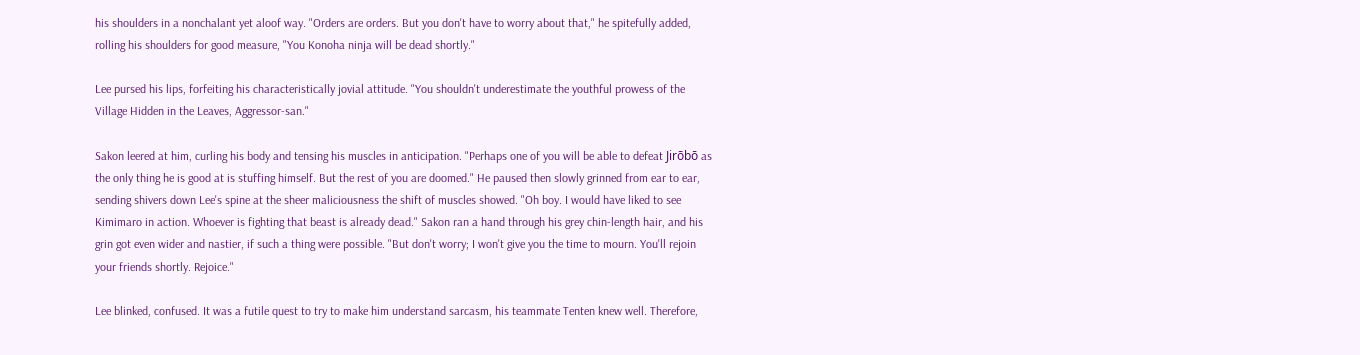his shoulders in a nonchalant yet aloof way. "Orders are orders. But you don't have to worry about that," he spitefully added, rolling his shoulders for good measure, "You Konoha ninja will be dead shortly."

Lee pursed his lips, forfeiting his characteristically jovial attitude. "You shouldn't underestimate the youthful prowess of the Village Hidden in the Leaves, Aggressor-san."

Sakon leered at him, curling his body and tensing his muscles in anticipation. "Perhaps one of you will be able to defeat Jirōbō as the only thing he is good at is stuffing himself. But the rest of you are doomed." He paused then slowly grinned from ear to ear, sending shivers down Lee's spine at the sheer maliciousness the shift of muscles showed. "Oh boy. I would have liked to see Kimimaro in action. Whoever is fighting that beast is already dead." Sakon ran a hand through his grey chin-length hair, and his grin got even wider and nastier, if such a thing were possible. "But don't worry; I won't give you the time to mourn. You'll rejoin your friends shortly. Rejoice."

Lee blinked, confused. It was a futile quest to try to make him understand sarcasm, his teammate Tenten knew well. Therefore,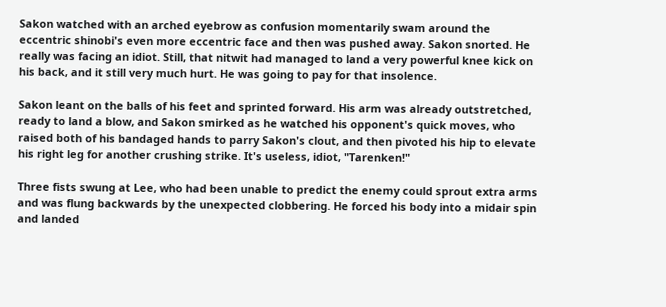Sakon watched with an arched eyebrow as confusion momentarily swam around the eccentric shinobi's even more eccentric face and then was pushed away. Sakon snorted. He really was facing an idiot. Still, that nitwit had managed to land a very powerful knee kick on his back, and it still very much hurt. He was going to pay for that insolence.

Sakon leant on the balls of his feet and sprinted forward. His arm was already outstretched, ready to land a blow, and Sakon smirked as he watched his opponent's quick moves, who raised both of his bandaged hands to parry Sakon's clout, and then pivoted his hip to elevate his right leg for another crushing strike. It's useless, idiot, "Tarenken!"

Three fists swung at Lee, who had been unable to predict the enemy could sprout extra arms and was flung backwards by the unexpected clobbering. He forced his body into a midair spin and landed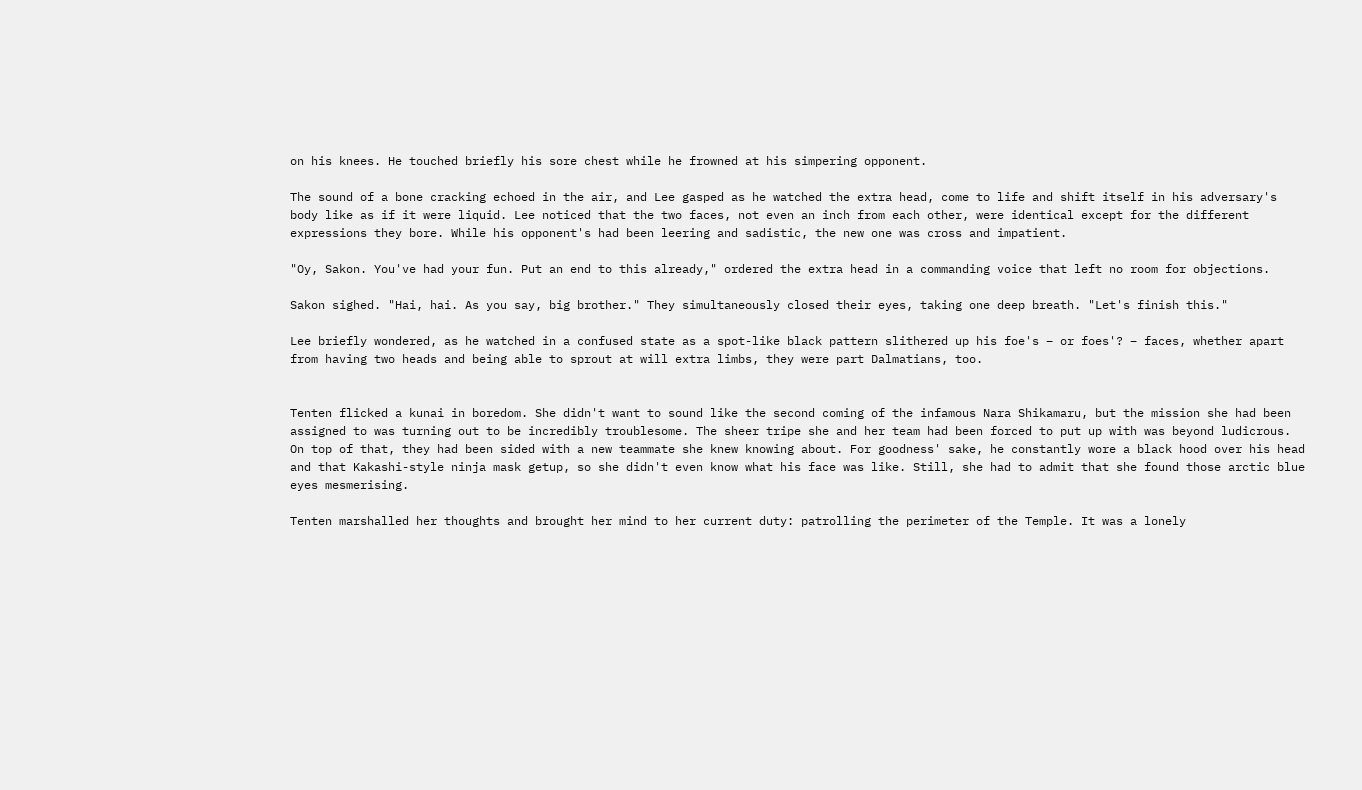on his knees. He touched briefly his sore chest while he frowned at his simpering opponent.

The sound of a bone cracking echoed in the air, and Lee gasped as he watched the extra head, come to life and shift itself in his adversary's body like as if it were liquid. Lee noticed that the two faces, not even an inch from each other, were identical except for the different expressions they bore. While his opponent's had been leering and sadistic, the new one was cross and impatient.

"Oy, Sakon. You've had your fun. Put an end to this already," ordered the extra head in a commanding voice that left no room for objections.

Sakon sighed. "Hai, hai. As you say, big brother." They simultaneously closed their eyes, taking one deep breath. "Let's finish this."

Lee briefly wondered, as he watched in a confused state as a spot-like black pattern slithered up his foe's – or foes'? – faces, whether apart from having two heads and being able to sprout at will extra limbs, they were part Dalmatians, too.


Tenten flicked a kunai in boredom. She didn't want to sound like the second coming of the infamous Nara Shikamaru, but the mission she had been assigned to was turning out to be incredibly troublesome. The sheer tripe she and her team had been forced to put up with was beyond ludicrous. On top of that, they had been sided with a new teammate she knew knowing about. For goodness' sake, he constantly wore a black hood over his head and that Kakashi-style ninja mask getup, so she didn't even know what his face was like. Still, she had to admit that she found those arctic blue eyes mesmerising.

Tenten marshalled her thoughts and brought her mind to her current duty: patrolling the perimeter of the Temple. It was a lonely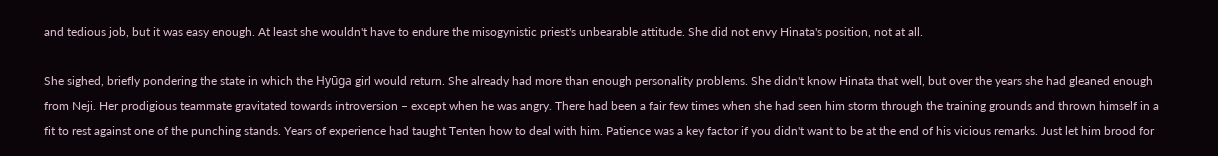and tedious job, but it was easy enough. At least she wouldn't have to endure the misogynistic priest's unbearable attitude. She did not envy Hinata's position, not at all.

She sighed, briefly pondering the state in which the Hyūga girl would return. She already had more than enough personality problems. She didn't know Hinata that well, but over the years she had gleaned enough from Neji. Her prodigious teammate gravitated towards introversion – except when he was angry. There had been a fair few times when she had seen him storm through the training grounds and thrown himself in a fit to rest against one of the punching stands. Years of experience had taught Tenten how to deal with him. Patience was a key factor if you didn't want to be at the end of his vicious remarks. Just let him brood for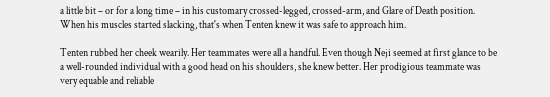a little bit – or for a long time – in his customary crossed-legged, crossed-arm, and Glare of Death position. When his muscles started slacking, that's when Tenten knew it was safe to approach him.

Tenten rubbed her cheek wearily. Her teammates were all a handful. Even though Neji seemed at first glance to be a well-rounded individual with a good head on his shoulders, she knew better. Her prodigious teammate was very equable and reliable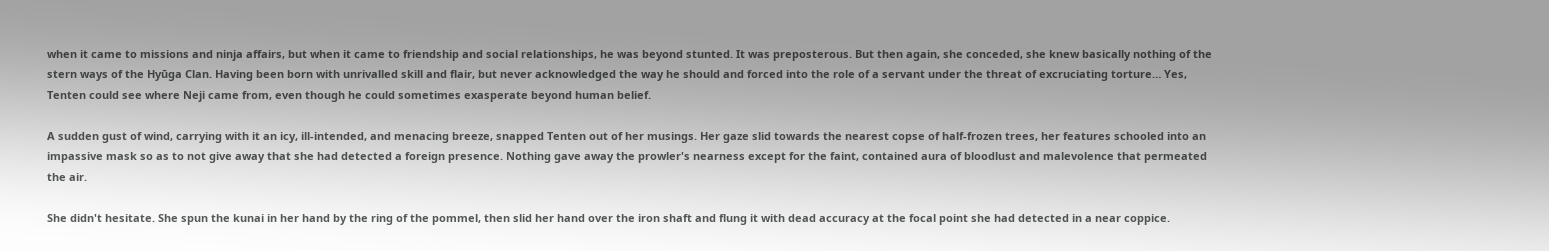when it came to missions and ninja affairs, but when it came to friendship and social relationships, he was beyond stunted. It was preposterous. But then again, she conceded, she knew basically nothing of the stern ways of the Hyūga Clan. Having been born with unrivalled skill and flair, but never acknowledged the way he should and forced into the role of a servant under the threat of excruciating torture… Yes, Tenten could see where Neji came from, even though he could sometimes exasperate beyond human belief.

A sudden gust of wind, carrying with it an icy, ill-intended, and menacing breeze, snapped Tenten out of her musings. Her gaze slid towards the nearest copse of half-frozen trees, her features schooled into an impassive mask so as to not give away that she had detected a foreign presence. Nothing gave away the prowler's nearness except for the faint, contained aura of bloodlust and malevolence that permeated the air.

She didn't hesitate. She spun the kunai in her hand by the ring of the pommel, then slid her hand over the iron shaft and flung it with dead accuracy at the focal point she had detected in a near coppice.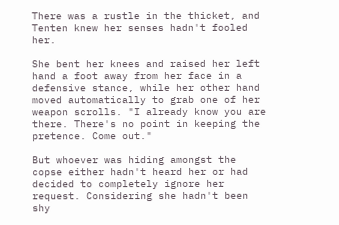There was a rustle in the thicket, and Tenten knew her senses hadn't fooled her.

She bent her knees and raised her left hand a foot away from her face in a defensive stance, while her other hand moved automatically to grab one of her weapon scrolls. "I already know you are there. There's no point in keeping the pretence. Come out."

But whoever was hiding amongst the copse either hadn't heard her or had decided to completely ignore her request. Considering she hadn't been shy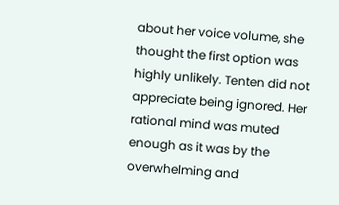about her voice volume, she thought the first option was highly unlikely. Tenten did not appreciate being ignored. Her rational mind was muted enough as it was by the overwhelming and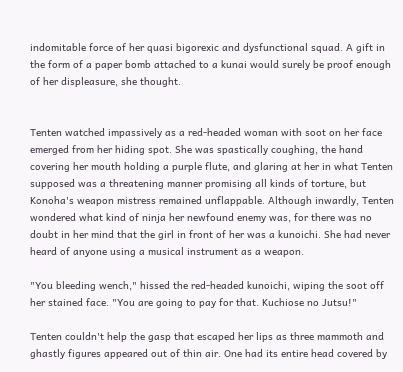indomitable force of her quasi bigorexic and dysfunctional squad. A gift in the form of a paper bomb attached to a kunai would surely be proof enough of her displeasure, she thought.


Tenten watched impassively as a red-headed woman with soot on her face emerged from her hiding spot. She was spastically coughing, the hand covering her mouth holding a purple flute, and glaring at her in what Tenten supposed was a threatening manner promising all kinds of torture, but Konoha's weapon mistress remained unflappable. Although inwardly, Tenten wondered what kind of ninja her newfound enemy was, for there was no doubt in her mind that the girl in front of her was a kunoichi. She had never heard of anyone using a musical instrument as a weapon.

"You bleeding wench," hissed the red-headed kunoichi, wiping the soot off her stained face. "You are going to pay for that. Kuchiose no Jutsu!"

Tenten couldn't help the gasp that escaped her lips as three mammoth and ghastly figures appeared out of thin air. One had its entire head covered by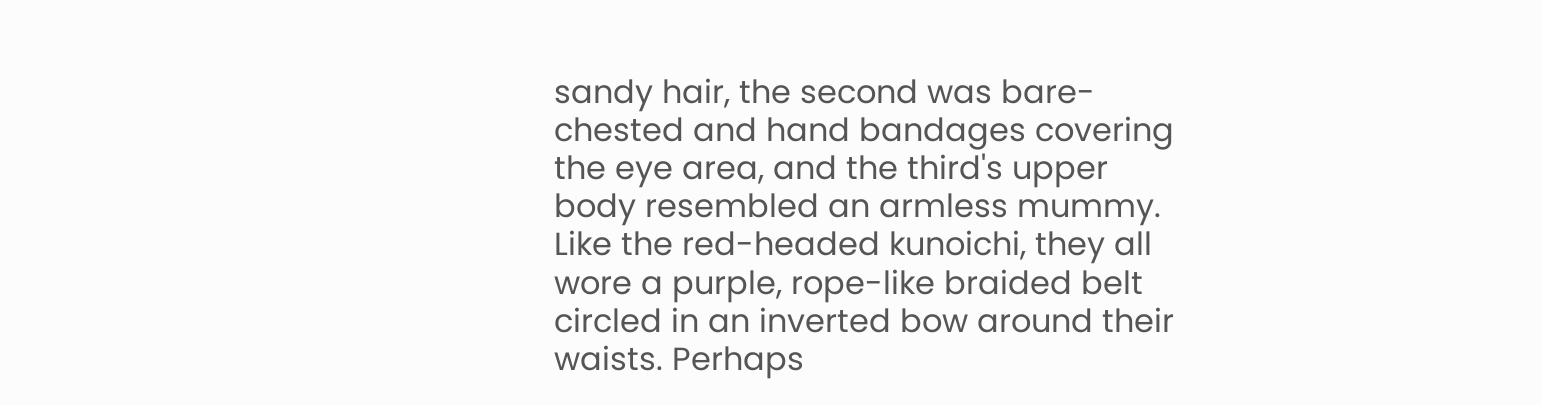sandy hair, the second was bare-chested and hand bandages covering the eye area, and the third's upper body resembled an armless mummy. Like the red-headed kunoichi, they all wore a purple, rope-like braided belt circled in an inverted bow around their waists. Perhaps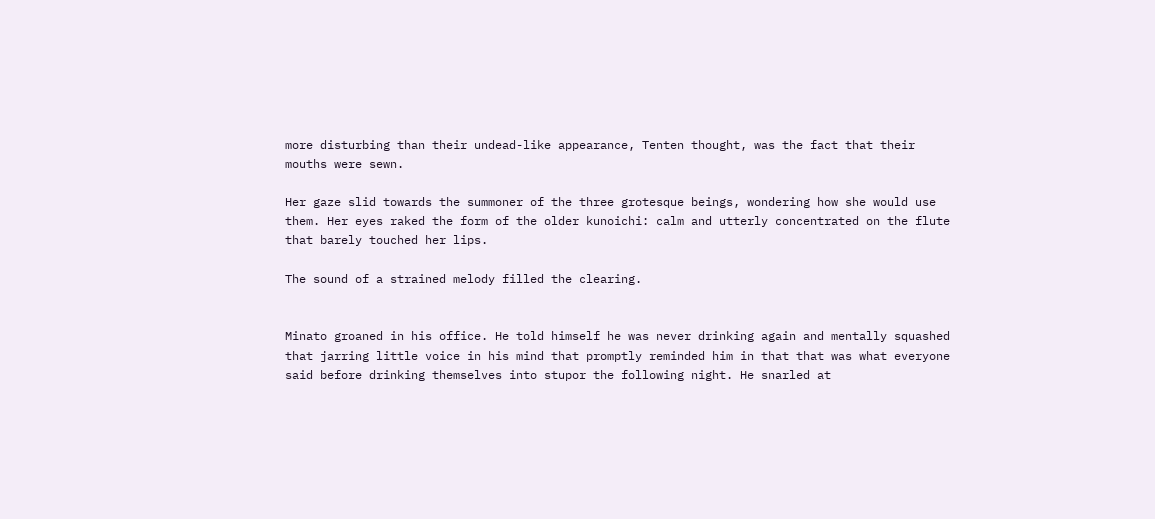more disturbing than their undead-like appearance, Tenten thought, was the fact that their mouths were sewn.

Her gaze slid towards the summoner of the three grotesque beings, wondering how she would use them. Her eyes raked the form of the older kunoichi: calm and utterly concentrated on the flute that barely touched her lips.

The sound of a strained melody filled the clearing.


Minato groaned in his office. He told himself he was never drinking again and mentally squashed that jarring little voice in his mind that promptly reminded him in that that was what everyone said before drinking themselves into stupor the following night. He snarled at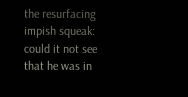the resurfacing impish squeak: could it not see that he was in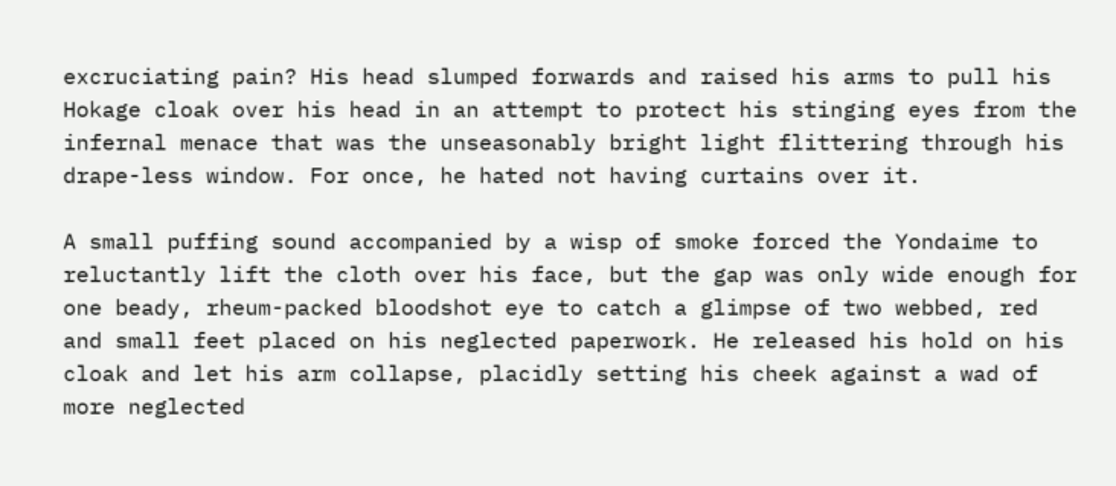excruciating pain? His head slumped forwards and raised his arms to pull his Hokage cloak over his head in an attempt to protect his stinging eyes from the infernal menace that was the unseasonably bright light flittering through his drape-less window. For once, he hated not having curtains over it.

A small puffing sound accompanied by a wisp of smoke forced the Yondaime to reluctantly lift the cloth over his face, but the gap was only wide enough for one beady, rheum-packed bloodshot eye to catch a glimpse of two webbed, red and small feet placed on his neglected paperwork. He released his hold on his cloak and let his arm collapse, placidly setting his cheek against a wad of more neglected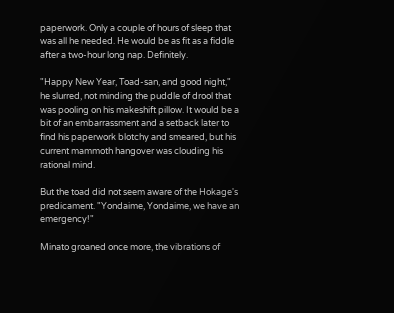paperwork. Only a couple of hours of sleep that was all he needed. He would be as fit as a fiddle after a two-hour long nap. Definitely.

"Happy New Year, Toad-san, and good night," he slurred, not minding the puddle of drool that was pooling on his makeshift pillow. It would be a bit of an embarrassment and a setback later to find his paperwork blotchy and smeared, but his current mammoth hangover was clouding his rational mind.

But the toad did not seem aware of the Hokage's predicament. "Yondaime, Yondaime, we have an emergency!"

Minato groaned once more, the vibrations of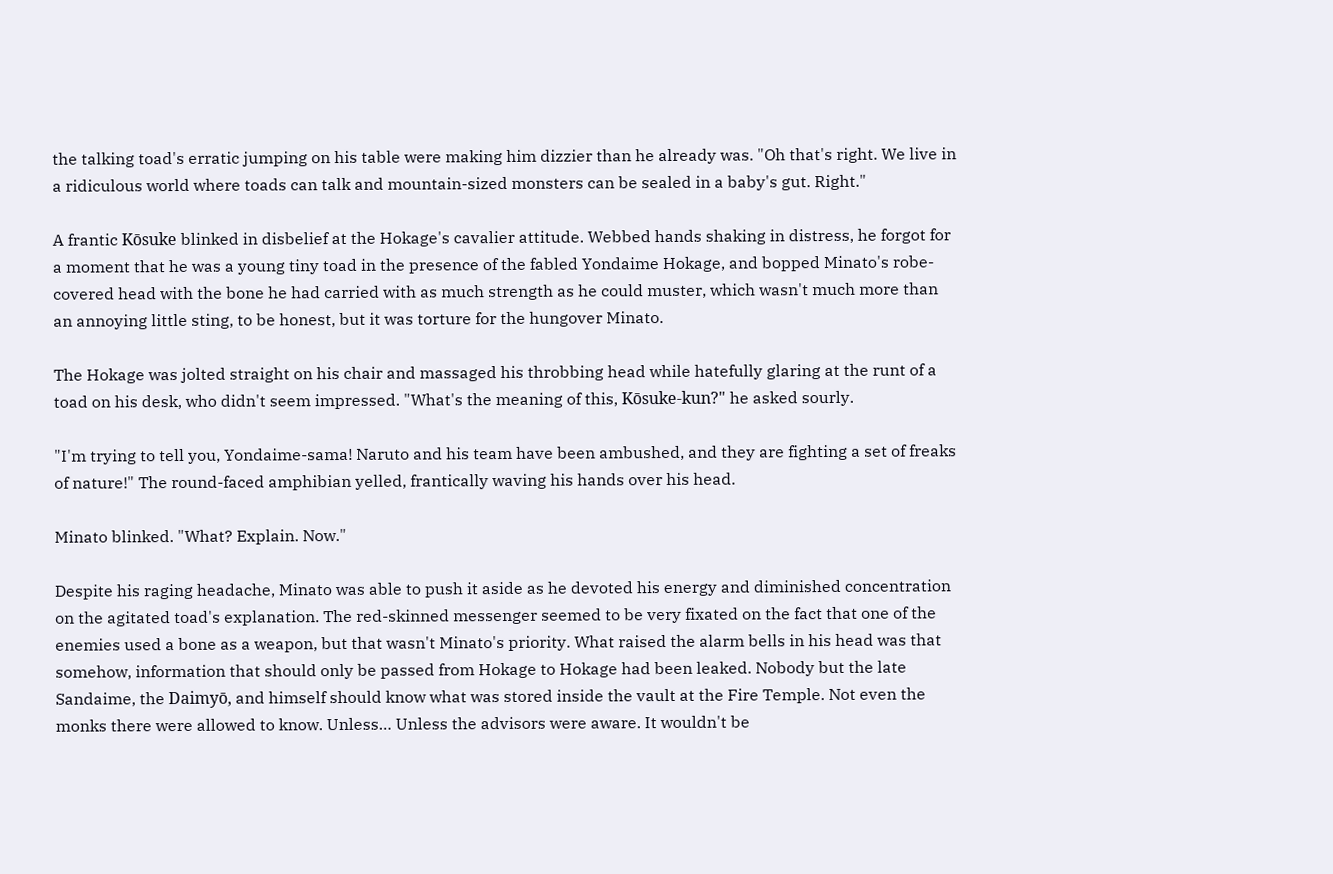the talking toad's erratic jumping on his table were making him dizzier than he already was. "Oh that's right. We live in a ridiculous world where toads can talk and mountain-sized monsters can be sealed in a baby's gut. Right."

A frantic Kōsuke blinked in disbelief at the Hokage's cavalier attitude. Webbed hands shaking in distress, he forgot for a moment that he was a young tiny toad in the presence of the fabled Yondaime Hokage, and bopped Minato's robe-covered head with the bone he had carried with as much strength as he could muster, which wasn't much more than an annoying little sting, to be honest, but it was torture for the hungover Minato.

The Hokage was jolted straight on his chair and massaged his throbbing head while hatefully glaring at the runt of a toad on his desk, who didn't seem impressed. "What's the meaning of this, Kōsuke-kun?" he asked sourly.

"I'm trying to tell you, Yondaime-sama! Naruto and his team have been ambushed, and they are fighting a set of freaks of nature!" The round-faced amphibian yelled, frantically waving his hands over his head.

Minato blinked. "What? Explain. Now."

Despite his raging headache, Minato was able to push it aside as he devoted his energy and diminished concentration on the agitated toad's explanation. The red-skinned messenger seemed to be very fixated on the fact that one of the enemies used a bone as a weapon, but that wasn't Minato's priority. What raised the alarm bells in his head was that somehow, information that should only be passed from Hokage to Hokage had been leaked. Nobody but the late Sandaime, the Daimyō, and himself should know what was stored inside the vault at the Fire Temple. Not even the monks there were allowed to know. Unless… Unless the advisors were aware. It wouldn't be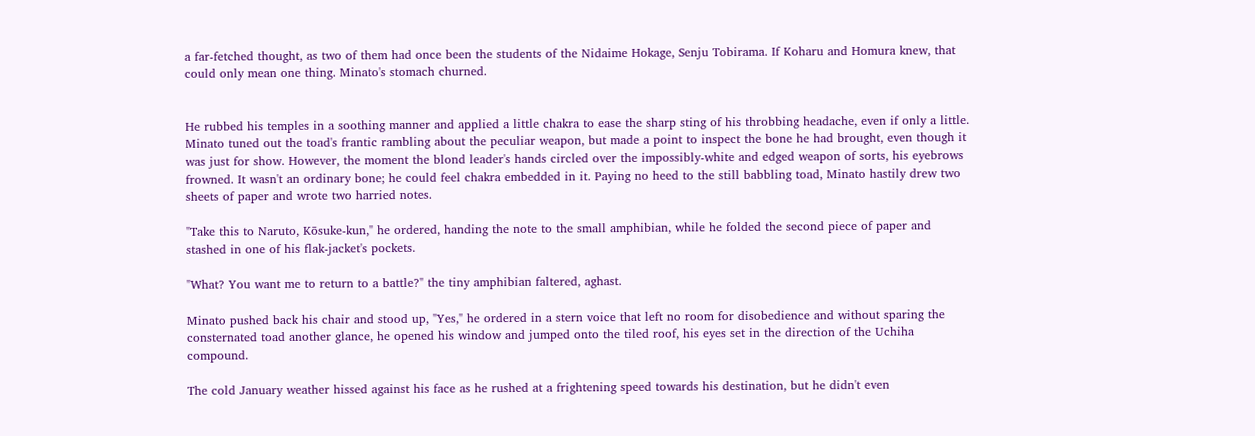a far-fetched thought, as two of them had once been the students of the Nidaime Hokage, Senju Tobirama. If Koharu and Homura knew, that could only mean one thing. Minato's stomach churned.


He rubbed his temples in a soothing manner and applied a little chakra to ease the sharp sting of his throbbing headache, even if only a little. Minato tuned out the toad's frantic rambling about the peculiar weapon, but made a point to inspect the bone he had brought, even though it was just for show. However, the moment the blond leader's hands circled over the impossibly-white and edged weapon of sorts, his eyebrows frowned. It wasn't an ordinary bone; he could feel chakra embedded in it. Paying no heed to the still babbling toad, Minato hastily drew two sheets of paper and wrote two harried notes.

"Take this to Naruto, Kōsuke-kun," he ordered, handing the note to the small amphibian, while he folded the second piece of paper and stashed in one of his flak-jacket's pockets.

"What? You want me to return to a battle?" the tiny amphibian faltered, aghast.

Minato pushed back his chair and stood up, "Yes," he ordered in a stern voice that left no room for disobedience and without sparing the consternated toad another glance, he opened his window and jumped onto the tiled roof, his eyes set in the direction of the Uchiha compound.

The cold January weather hissed against his face as he rushed at a frightening speed towards his destination, but he didn't even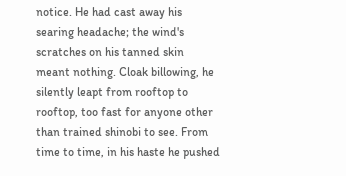notice. He had cast away his searing headache; the wind's scratches on his tanned skin meant nothing. Cloak billowing, he silently leapt from rooftop to rooftop, too fast for anyone other than trained shinobi to see. From time to time, in his haste he pushed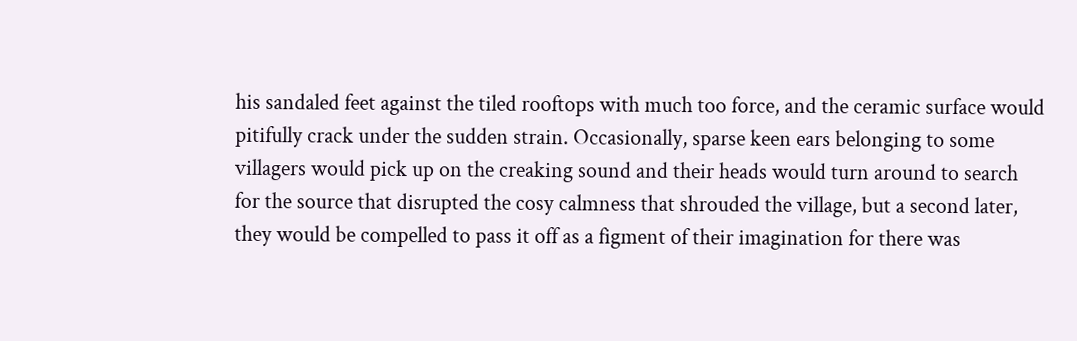his sandaled feet against the tiled rooftops with much too force, and the ceramic surface would pitifully crack under the sudden strain. Occasionally, sparse keen ears belonging to some villagers would pick up on the creaking sound and their heads would turn around to search for the source that disrupted the cosy calmness that shrouded the village, but a second later, they would be compelled to pass it off as a figment of their imagination for there was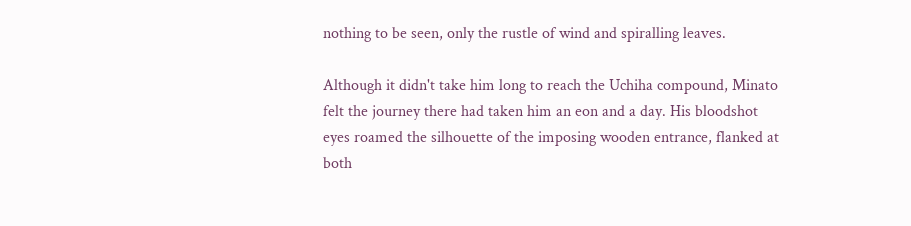nothing to be seen, only the rustle of wind and spiralling leaves.

Although it didn't take him long to reach the Uchiha compound, Minato felt the journey there had taken him an eon and a day. His bloodshot eyes roamed the silhouette of the imposing wooden entrance, flanked at both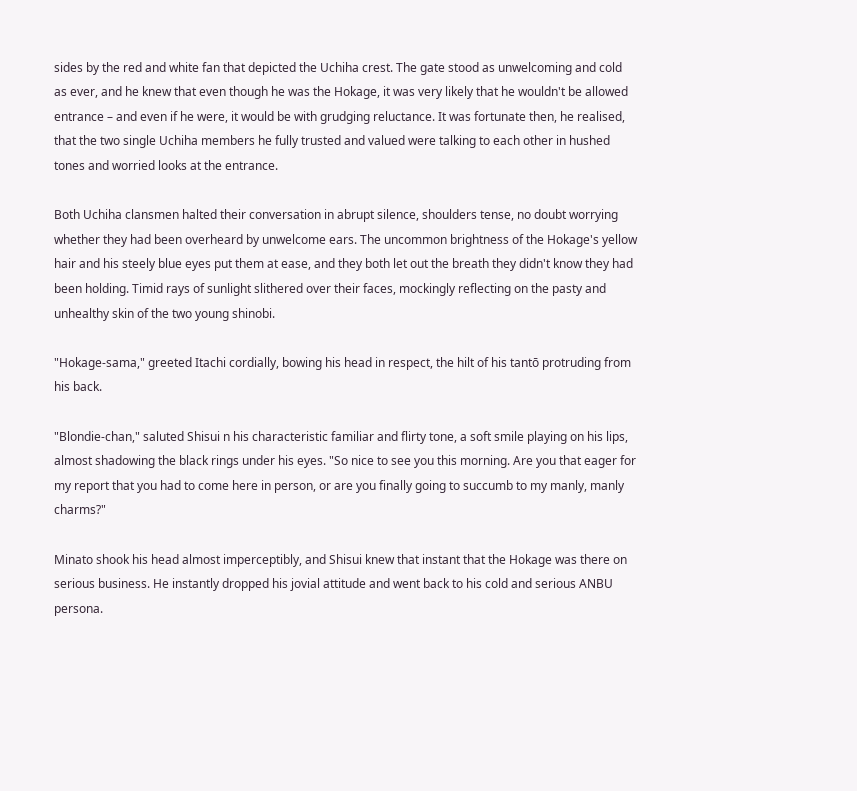sides by the red and white fan that depicted the Uchiha crest. The gate stood as unwelcoming and cold as ever, and he knew that even though he was the Hokage, it was very likely that he wouldn't be allowed entrance – and even if he were, it would be with grudging reluctance. It was fortunate then, he realised, that the two single Uchiha members he fully trusted and valued were talking to each other in hushed tones and worried looks at the entrance.

Both Uchiha clansmen halted their conversation in abrupt silence, shoulders tense, no doubt worrying whether they had been overheard by unwelcome ears. The uncommon brightness of the Hokage's yellow hair and his steely blue eyes put them at ease, and they both let out the breath they didn't know they had been holding. Timid rays of sunlight slithered over their faces, mockingly reflecting on the pasty and unhealthy skin of the two young shinobi.

"Hokage-sama," greeted Itachi cordially, bowing his head in respect, the hilt of his tantō protruding from his back.

"Blondie-chan," saluted Shisui n his characteristic familiar and flirty tone, a soft smile playing on his lips, almost shadowing the black rings under his eyes. "So nice to see you this morning. Are you that eager for my report that you had to come here in person, or are you finally going to succumb to my manly, manly charms?"

Minato shook his head almost imperceptibly, and Shisui knew that instant that the Hokage was there on serious business. He instantly dropped his jovial attitude and went back to his cold and serious ANBU persona.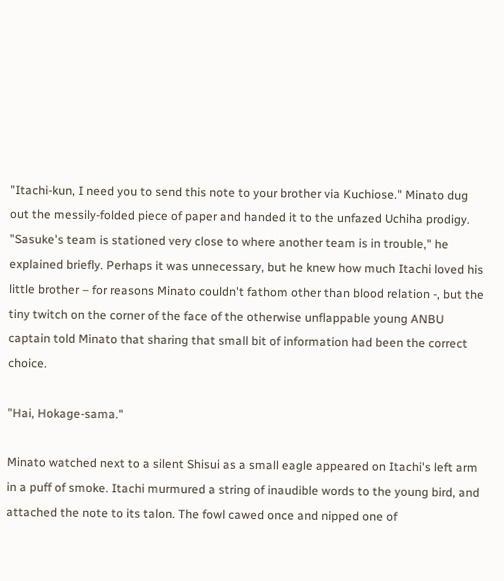"Itachi-kun, I need you to send this note to your brother via Kuchiose." Minato dug out the messily-folded piece of paper and handed it to the unfazed Uchiha prodigy. "Sasuke's team is stationed very close to where another team is in trouble," he explained briefly. Perhaps it was unnecessary, but he knew how much Itachi loved his little brother – for reasons Minato couldn't fathom other than blood relation -, but the tiny twitch on the corner of the face of the otherwise unflappable young ANBU captain told Minato that sharing that small bit of information had been the correct choice.

"Hai, Hokage-sama."

Minato watched next to a silent Shisui as a small eagle appeared on Itachi's left arm in a puff of smoke. Itachi murmured a string of inaudible words to the young bird, and attached the note to its talon. The fowl cawed once and nipped one of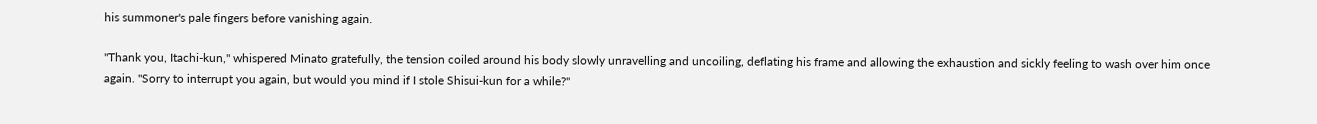his summoner's pale fingers before vanishing again.

"Thank you, Itachi-kun," whispered Minato gratefully, the tension coiled around his body slowly unravelling and uncoiling, deflating his frame and allowing the exhaustion and sickly feeling to wash over him once again. "Sorry to interrupt you again, but would you mind if I stole Shisui-kun for a while?"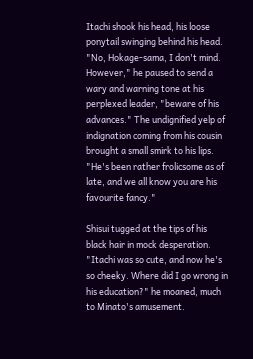Itachi shook his head, his loose ponytail swinging behind his head. "No, Hokage-sama, I don't mind. However," he paused to send a wary and warning tone at his perplexed leader, "beware of his advances." The undignified yelp of indignation coming from his cousin brought a small smirk to his lips. "He's been rather frolicsome as of late, and we all know you are his favourite fancy."

Shisui tugged at the tips of his black hair in mock desperation. "Itachi was so cute, and now he's so cheeky. Where did I go wrong in his education?" he moaned, much to Minato's amusement.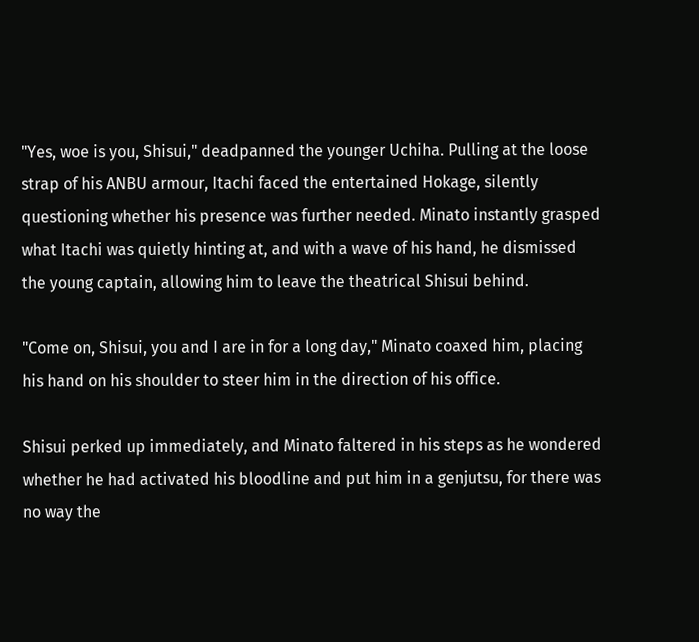"Yes, woe is you, Shisui," deadpanned the younger Uchiha. Pulling at the loose strap of his ANBU armour, Itachi faced the entertained Hokage, silently questioning whether his presence was further needed. Minato instantly grasped what Itachi was quietly hinting at, and with a wave of his hand, he dismissed the young captain, allowing him to leave the theatrical Shisui behind.

"Come on, Shisui, you and I are in for a long day," Minato coaxed him, placing his hand on his shoulder to steer him in the direction of his office.

Shisui perked up immediately, and Minato faltered in his steps as he wondered whether he had activated his bloodline and put him in a genjutsu, for there was no way the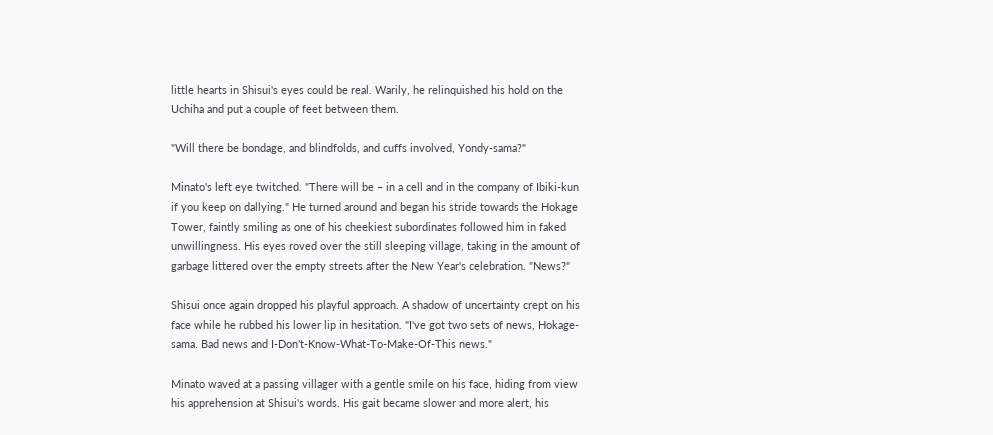little hearts in Shisui's eyes could be real. Warily, he relinquished his hold on the Uchiha and put a couple of feet between them.

"Will there be bondage, and blindfolds, and cuffs involved, Yondy-sama?"

Minato's left eye twitched. "There will be – in a cell and in the company of Ibiki-kun if you keep on dallying." He turned around and began his stride towards the Hokage Tower, faintly smiling as one of his cheekiest subordinates followed him in faked unwillingness. His eyes roved over the still sleeping village, taking in the amount of garbage littered over the empty streets after the New Year's celebration. "News?"

Shisui once again dropped his playful approach. A shadow of uncertainty crept on his face while he rubbed his lower lip in hesitation. "I've got two sets of news, Hokage-sama. Bad news and I-Don't-Know-What-To-Make-Of-This news."

Minato waved at a passing villager with a gentle smile on his face, hiding from view his apprehension at Shisui's words. His gait became slower and more alert, his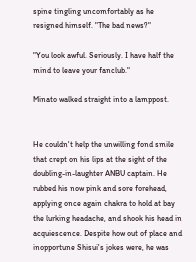spine tingling uncomfortably as he resigned himself. "The bad news?"

"You look awful. Seriously. I have half the mind to leave your fanclub."

Minato walked straight into a lamppost.


He couldn't help the unwilling fond smile that crept on his lips at the sight of the doubling-in-laughter ANBU captain. He rubbed his now pink and sore forehead, applying once again chakra to hold at bay the lurking headache, and shook his head in acquiescence. Despite how out of place and inopportune Shisui's jokes were, he was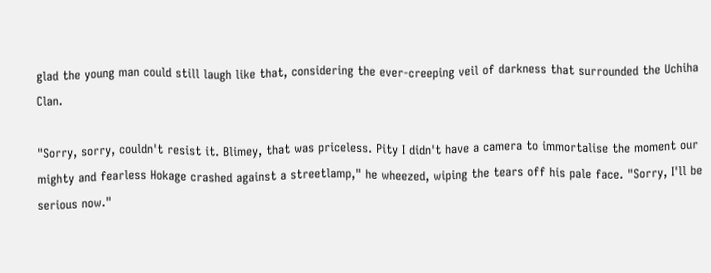glad the young man could still laugh like that, considering the ever-creeping veil of darkness that surrounded the Uchiha Clan.

"Sorry, sorry, couldn't resist it. Blimey, that was priceless. Pity I didn't have a camera to immortalise the moment our mighty and fearless Hokage crashed against a streetlamp," he wheezed, wiping the tears off his pale face. "Sorry, I'll be serious now."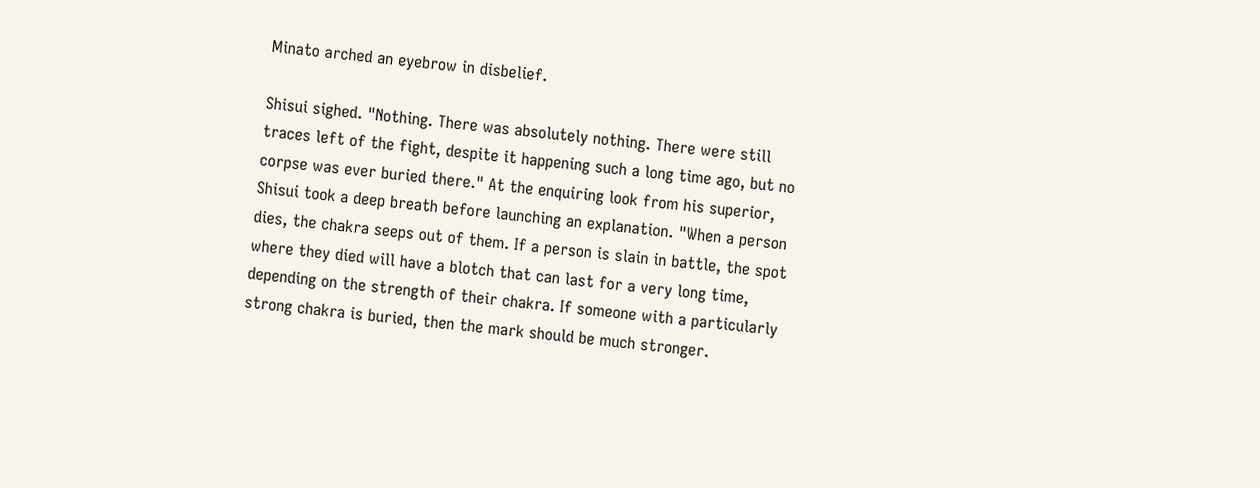Minato arched an eyebrow in disbelief.

Shisui sighed. "Nothing. There was absolutely nothing. There were still traces left of the fight, despite it happening such a long time ago, but no corpse was ever buried there." At the enquiring look from his superior, Shisui took a deep breath before launching an explanation. "When a person dies, the chakra seeps out of them. If a person is slain in battle, the spot where they died will have a blotch that can last for a very long time, depending on the strength of their chakra. If someone with a particularly strong chakra is buried, then the mark should be much stronger.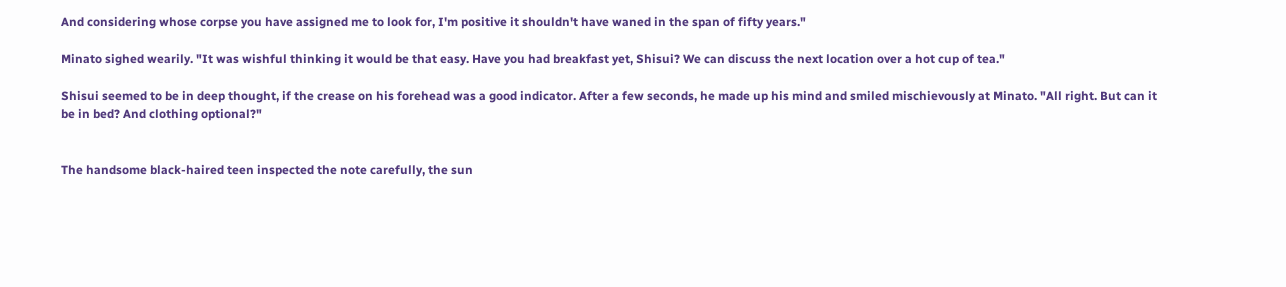And considering whose corpse you have assigned me to look for, I'm positive it shouldn't have waned in the span of fifty years."

Minato sighed wearily. "It was wishful thinking it would be that easy. Have you had breakfast yet, Shisui? We can discuss the next location over a hot cup of tea."

Shisui seemed to be in deep thought, if the crease on his forehead was a good indicator. After a few seconds, he made up his mind and smiled mischievously at Minato. "All right. But can it be in bed? And clothing optional?"


The handsome black-haired teen inspected the note carefully, the sun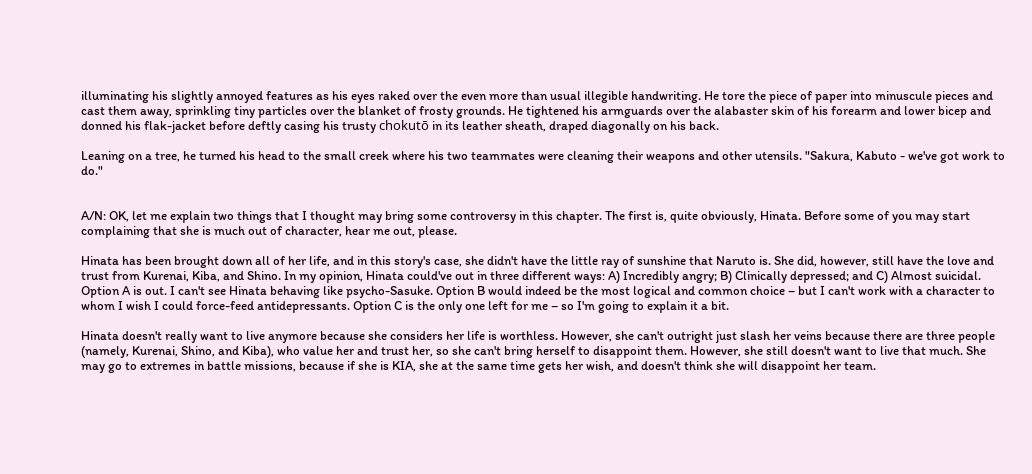illuminating his slightly annoyed features as his eyes raked over the even more than usual illegible handwriting. He tore the piece of paper into minuscule pieces and cast them away, sprinkling tiny particles over the blanket of frosty grounds. He tightened his armguards over the alabaster skin of his forearm and lower bicep and donned his flak-jacket before deftly casing his trusty chokutō in its leather sheath, draped diagonally on his back.

Leaning on a tree, he turned his head to the small creek where his two teammates were cleaning their weapons and other utensils. "Sakura, Kabuto - we've got work to do."


A/N: OK, let me explain two things that I thought may bring some controversy in this chapter. The first is, quite obviously, Hinata. Before some of you may start complaining that she is much out of character, hear me out, please.

Hinata has been brought down all of her life, and in this story's case, she didn't have the little ray of sunshine that Naruto is. She did, however, still have the love and trust from Kurenai, Kiba, and Shino. In my opinion, Hinata could've out in three different ways: A) Incredibly angry; B) Clinically depressed; and C) Almost suicidal. Option A is out. I can't see Hinata behaving like psycho-Sasuke. Option B would indeed be the most logical and common choice – but I can't work with a character to whom I wish I could force-feed antidepressants. Option C is the only one left for me – so I'm going to explain it a bit.

Hinata doesn't really want to live anymore because she considers her life is worthless. However, she can't outright just slash her veins because there are three people (namely, Kurenai, Shino, and Kiba), who value her and trust her, so she can't bring herself to disappoint them. However, she still doesn't want to live that much. She may go to extremes in battle missions, because if she is KIA, she at the same time gets her wish, and doesn't think she will disappoint her team.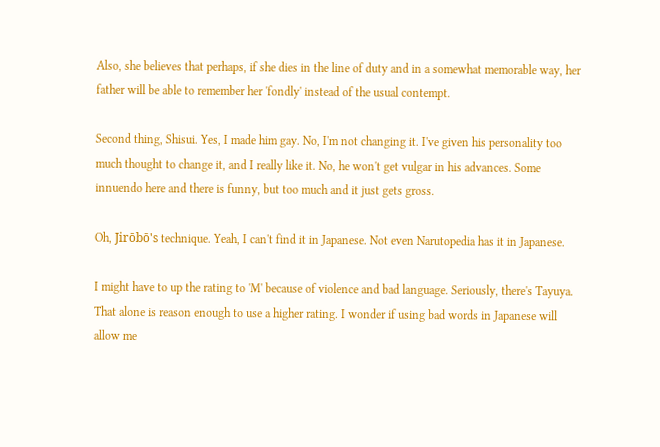Also, she believes that perhaps, if she dies in the line of duty and in a somewhat memorable way, her father will be able to remember her 'fondly' instead of the usual contempt.

Second thing, Shisui. Yes, I made him gay. No, I'm not changing it. I've given his personality too much thought to change it, and I really like it. No, he won't get vulgar in his advances. Some innuendo here and there is funny, but too much and it just gets gross.

Oh, Jirōbō's technique. Yeah, I can't find it in Japanese. Not even Narutopedia has it in Japanese.

I might have to up the rating to 'M' because of violence and bad language. Seriously, there's Tayuya. That alone is reason enough to use a higher rating. I wonder if using bad words in Japanese will allow me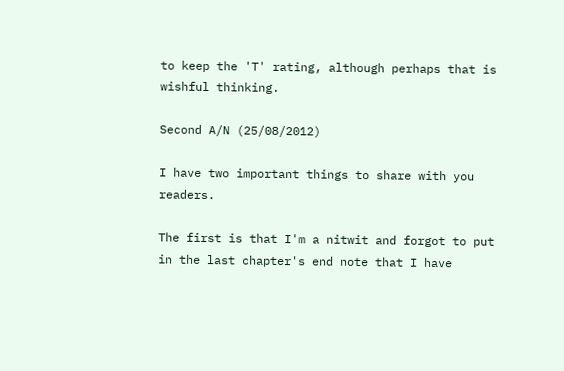to keep the 'T' rating, although perhaps that is wishful thinking.

Second A/N (25/08/2012)

I have two important things to share with you readers.

The first is that I'm a nitwit and forgot to put in the last chapter's end note that I have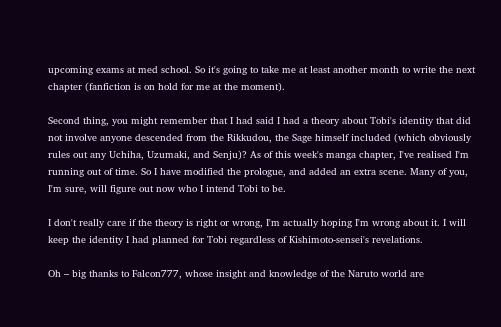upcoming exams at med school. So it's going to take me at least another month to write the next chapter (fanfiction is on hold for me at the moment).

Second thing, you might remember that I had said I had a theory about Tobi's identity that did not involve anyone descended from the Rikkudou, the Sage himself included (which obviously rules out any Uchiha, Uzumaki, and Senju)? As of this week's manga chapter, I've realised I'm running out of time. So I have modified the prologue, and added an extra scene. Many of you, I'm sure, will figure out now who I intend Tobi to be.

I don't really care if the theory is right or wrong, I'm actually hoping I'm wrong about it. I will keep the identity I had planned for Tobi regardless of Kishimoto-sensei's revelations.

Oh – big thanks to Falcon777, whose insight and knowledge of the Naruto world are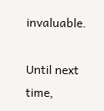invaluable.

Until next time,